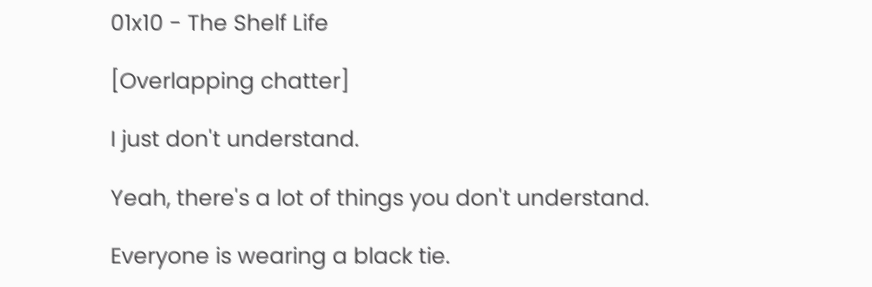01x10 - The Shelf Life

[Overlapping chatter]

I just don't understand.

Yeah, there's a lot of things you don't understand.

Everyone is wearing a black tie.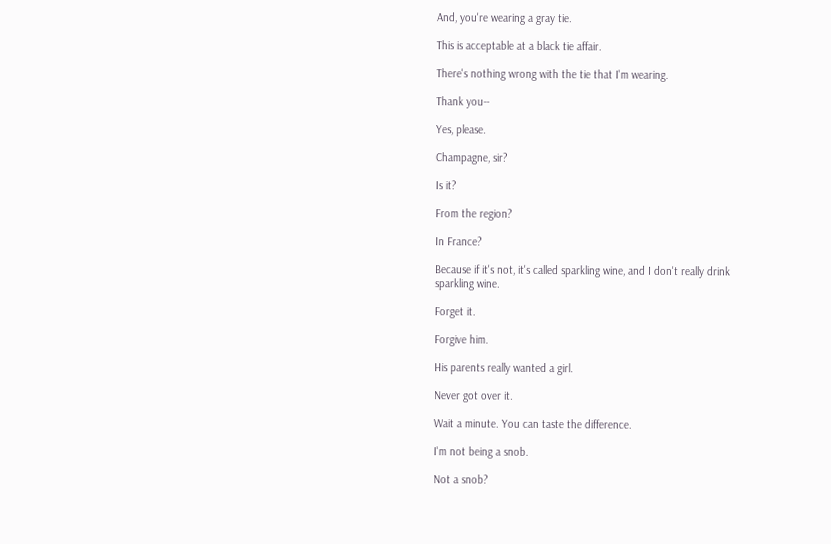And, you're wearing a gray tie.

This is acceptable at a black tie affair.

There's nothing wrong with the tie that I'm wearing.

Thank you--

Yes, please.

Champagne, sir?

Is it?

From the region?

In France?

Because if it's not, it's called sparkling wine, and I don't really drink sparkling wine.

Forget it.

Forgive him.

His parents really wanted a girl.

Never got over it.

Wait a minute. You can taste the difference.

I'm not being a snob.

Not a snob?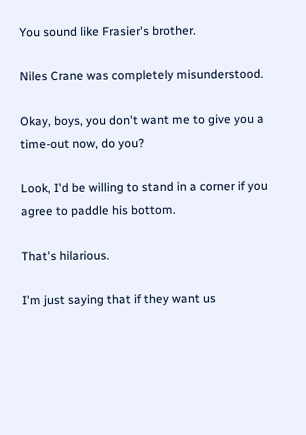You sound like Frasier's brother.

Niles Crane was completely misunderstood.

Okay, boys, you don't want me to give you a time-out now, do you?

Look, I'd be willing to stand in a corner if you agree to paddle his bottom.

That's hilarious.

I'm just saying that if they want us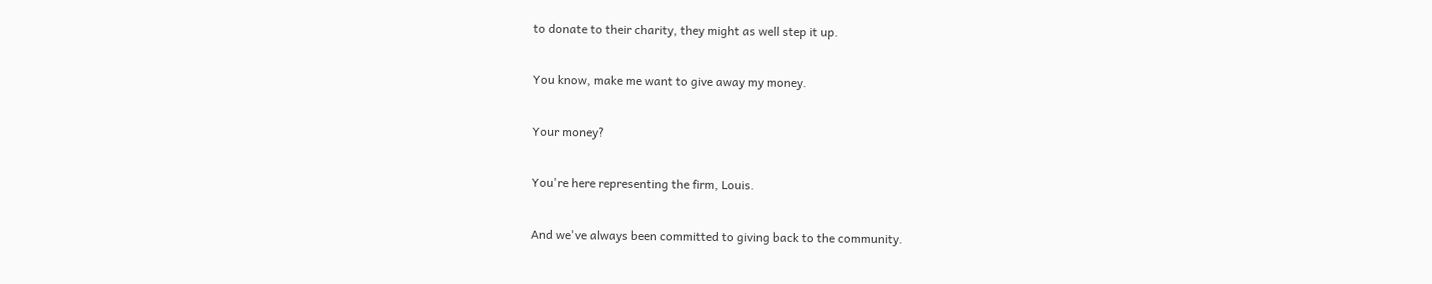to donate to their charity, they might as well step it up.

You know, make me want to give away my money.

Your money?

You're here representing the firm, Louis.

And we've always been committed to giving back to the community.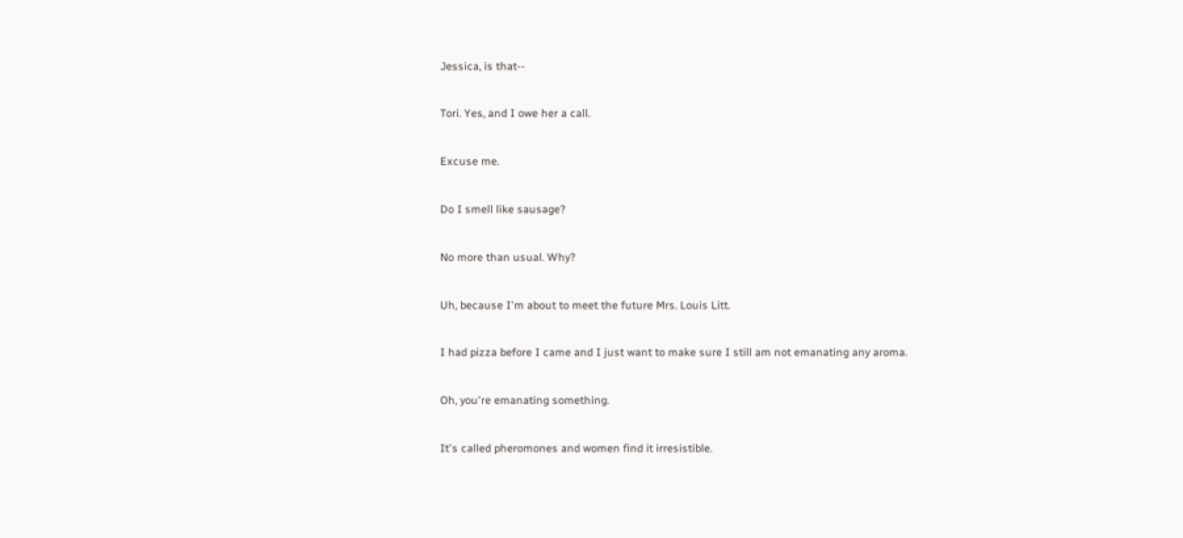Jessica, is that--

Tori. Yes, and I owe her a call.

Excuse me.

Do I smell like sausage?

No more than usual. Why?

Uh, because I'm about to meet the future Mrs. Louis Litt.

I had pizza before I came and I just want to make sure I still am not emanating any aroma.

Oh, you're emanating something.

It's called pheromones and women find it irresistible.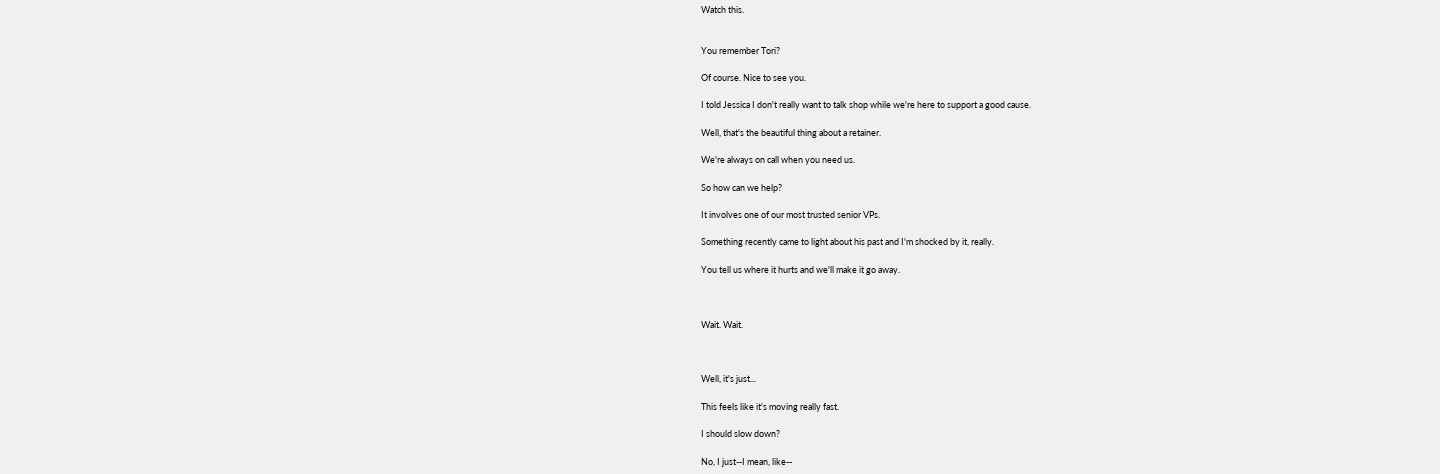Watch this.


You remember Tori?

Of course. Nice to see you.

I told Jessica I don't really want to talk shop while we're here to support a good cause.

Well, that's the beautiful thing about a retainer.

We're always on call when you need us.

So how can we help?

It involves one of our most trusted senior VPs.

Something recently came to light about his past and I'm shocked by it, really.

You tell us where it hurts and we'll make it go away.



Wait. Wait.



Well, it's just...

This feels like it's moving really fast.

I should slow down?

No, I just--I mean, like--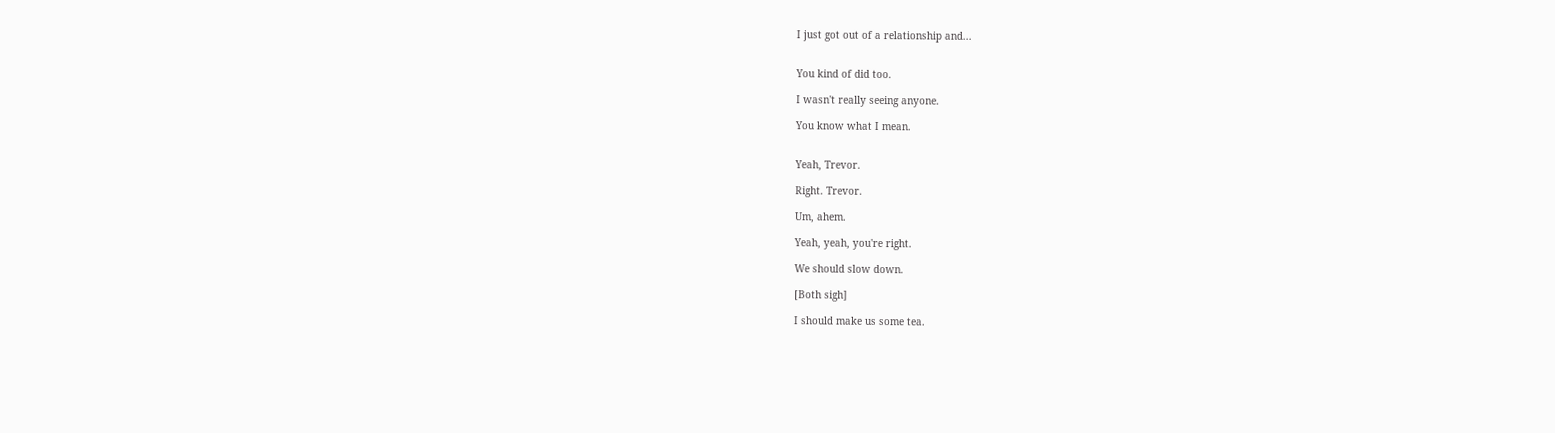I just got out of a relationship and...


You kind of did too.

I wasn't really seeing anyone.

You know what I mean.


Yeah, Trevor.

Right. Trevor.

Um, ahem.

Yeah, yeah, you're right.

We should slow down.

[Both sigh]

I should make us some tea.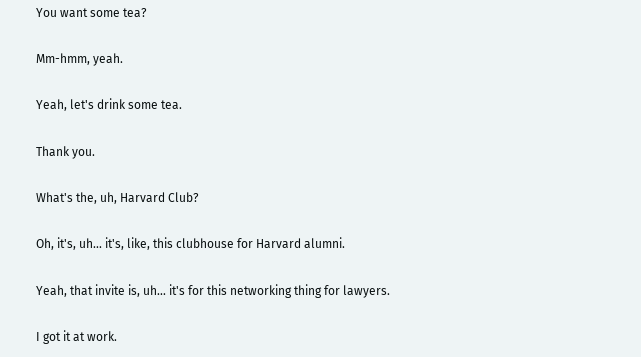You want some tea?

Mm-hmm, yeah.

Yeah, let's drink some tea.

Thank you.

What's the, uh, Harvard Club?

Oh, it's, uh... it's, like, this clubhouse for Harvard alumni.

Yeah, that invite is, uh... it's for this networking thing for lawyers.

I got it at work.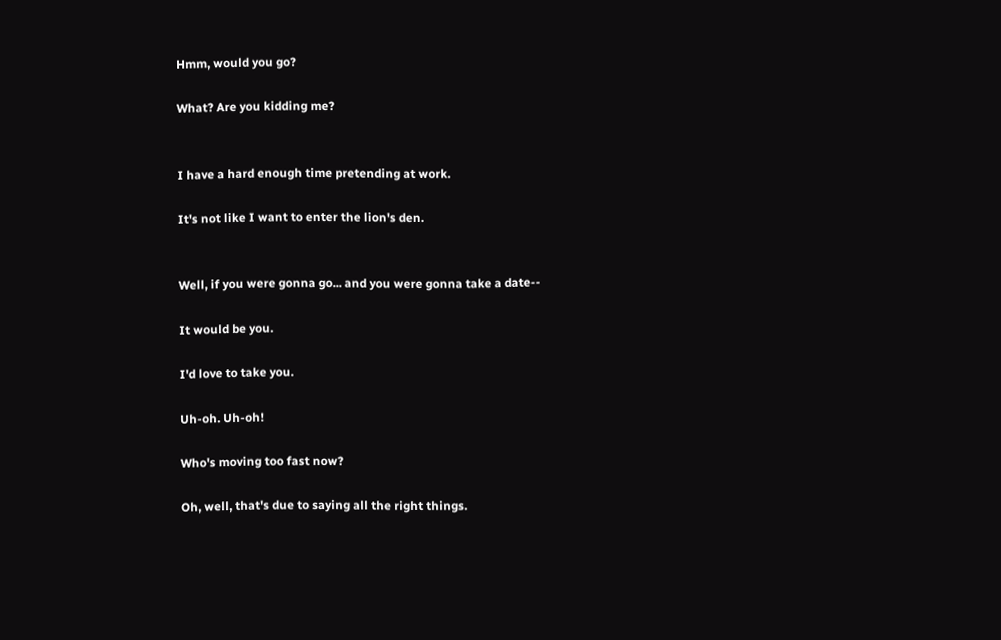Hmm, would you go?

What? Are you kidding me?


I have a hard enough time pretending at work.

It's not like I want to enter the lion's den.


Well, if you were gonna go... and you were gonna take a date--

It would be you.

I'd love to take you.

Uh-oh. Uh-oh!

Who's moving too fast now?

Oh, well, that's due to saying all the right things.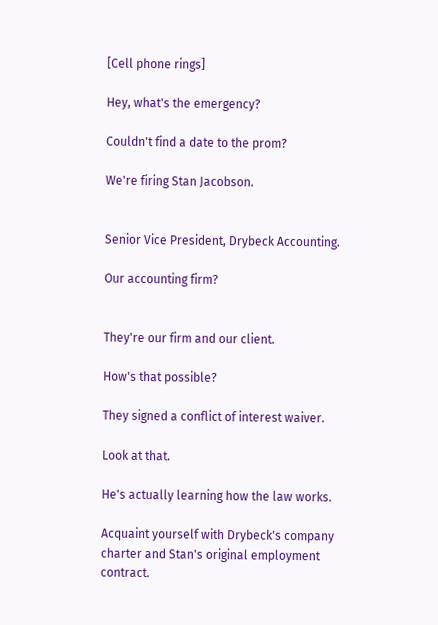[Cell phone rings]

Hey, what's the emergency?

Couldn't find a date to the prom?

We're firing Stan Jacobson.


Senior Vice President, Drybeck Accounting.

Our accounting firm?


They're our firm and our client.

How's that possible?

They signed a conflict of interest waiver.

Look at that.

He's actually learning how the law works.

Acquaint yourself with Drybeck's company charter and Stan's original employment contract.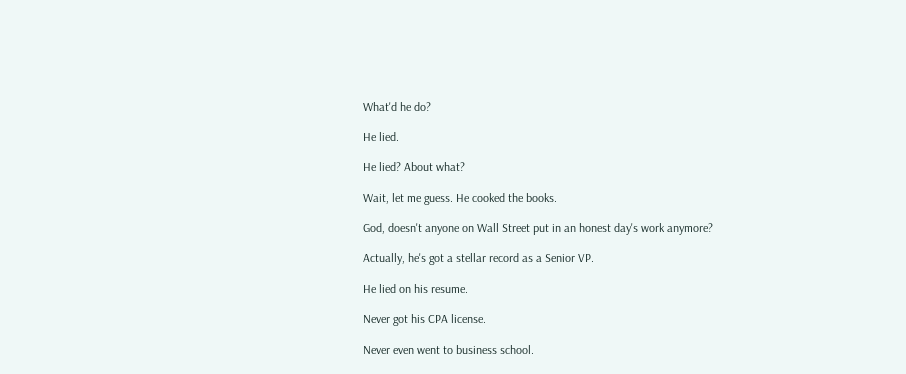What'd he do?

He lied.

He lied? About what?

Wait, let me guess. He cooked the books.

God, doesn't anyone on Wall Street put in an honest day's work anymore?

Actually, he's got a stellar record as a Senior VP.

He lied on his resume.

Never got his CPA license.

Never even went to business school.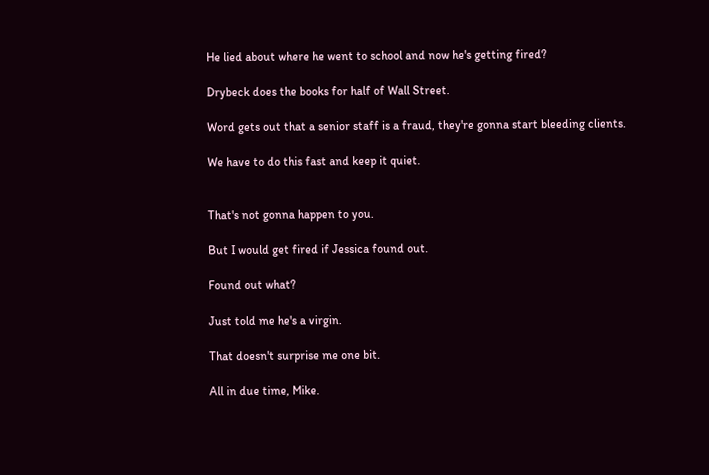He lied about where he went to school and now he's getting fired?

Drybeck does the books for half of Wall Street.

Word gets out that a senior staff is a fraud, they're gonna start bleeding clients.

We have to do this fast and keep it quiet.


That's not gonna happen to you.

But I would get fired if Jessica found out.

Found out what?

Just told me he's a virgin.

That doesn't surprise me one bit.

All in due time, Mike.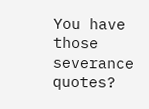You have those severance quotes?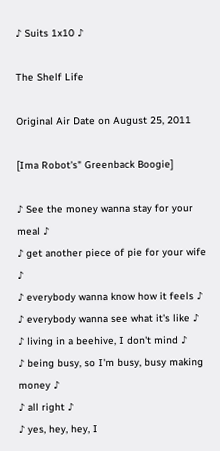♪ Suits 1x10 ♪

The Shelf Life

Original Air Date on August 25, 2011

[Ima Robot's" Greenback Boogie]

♪ See the money wanna stay for your meal ♪
♪ get another piece of pie for your wife ♪
♪ everybody wanna know how it feels ♪
♪ everybody wanna see what it's like ♪
♪ living in a beehive, I don't mind ♪
♪ being busy, so I'm busy, busy making money ♪
♪ all right ♪
♪ yes, hey, hey, I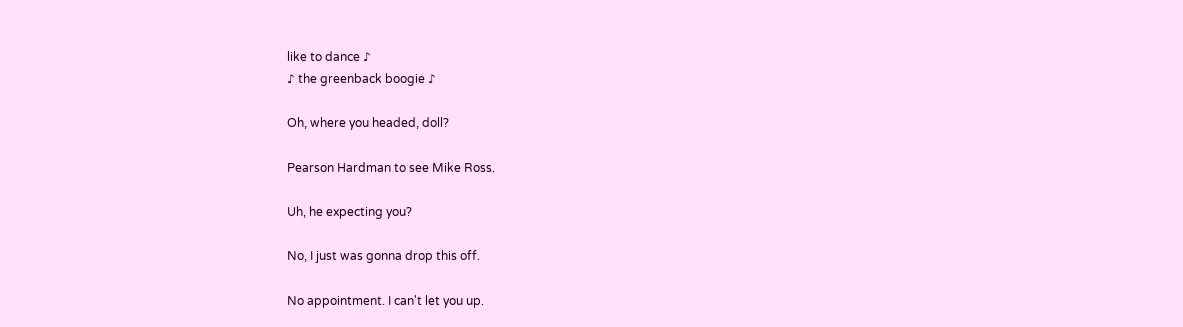like to dance ♪
♪ the greenback boogie ♪

Oh, where you headed, doll?

Pearson Hardman to see Mike Ross.

Uh, he expecting you?

No, I just was gonna drop this off.

No appointment. I can't let you up.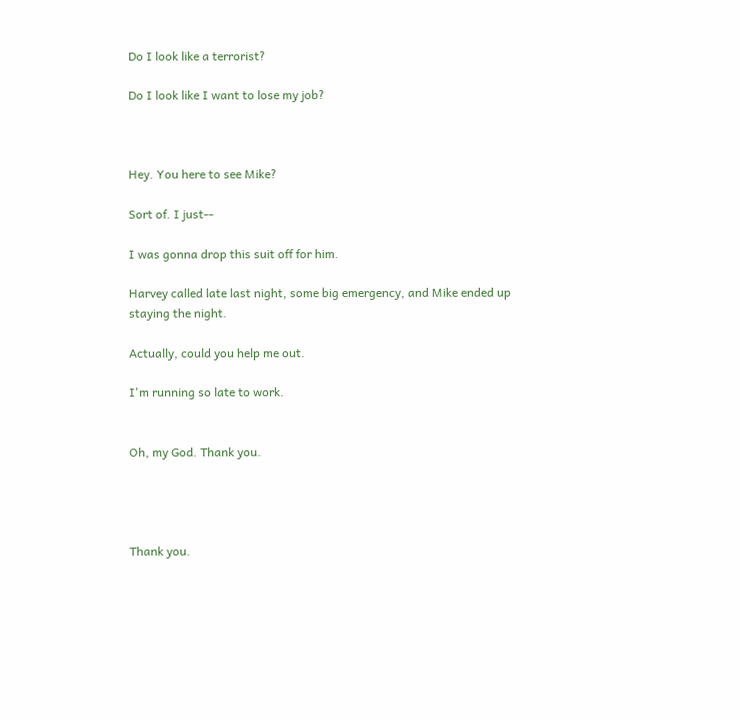Do I look like a terrorist?

Do I look like I want to lose my job?



Hey. You here to see Mike?

Sort of. I just--

I was gonna drop this suit off for him.

Harvey called late last night, some big emergency, and Mike ended up staying the night.

Actually, could you help me out.

I'm running so late to work.


Oh, my God. Thank you.




Thank you.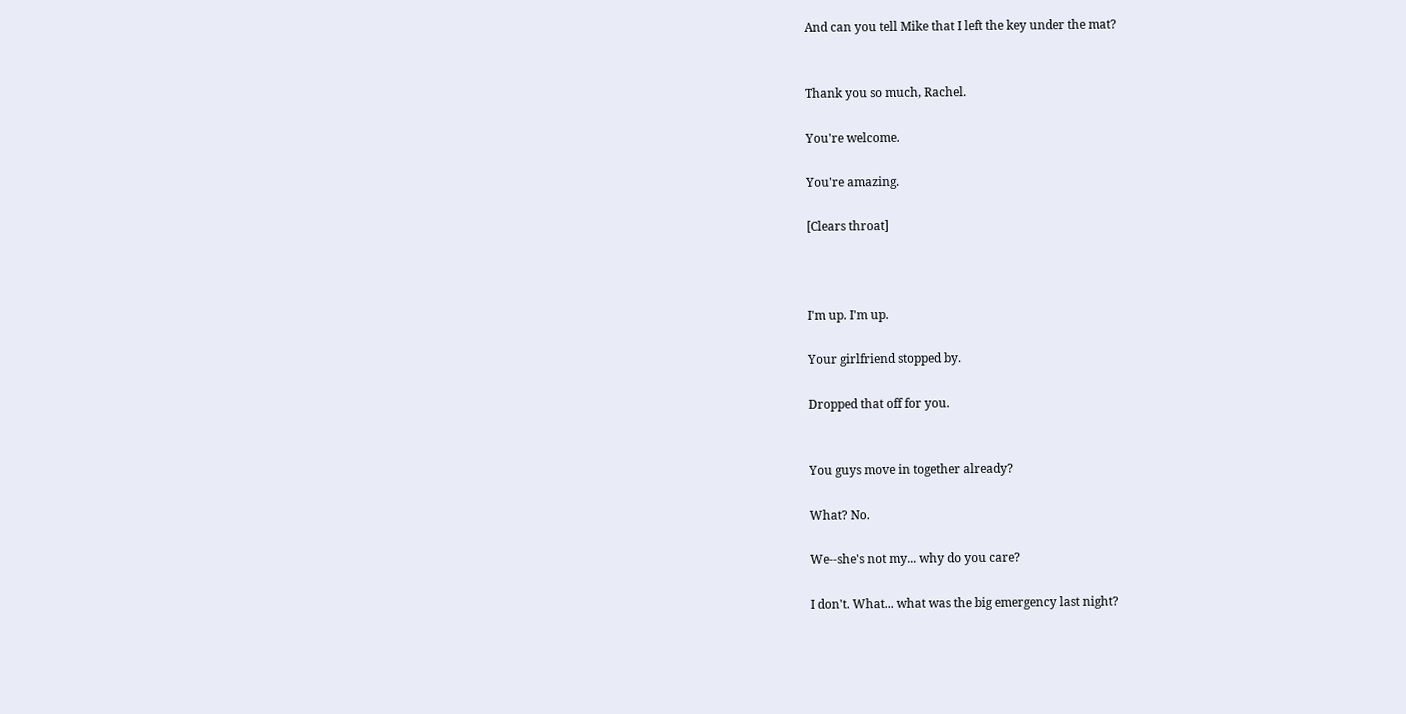And can you tell Mike that I left the key under the mat?


Thank you so much, Rachel.

You're welcome.

You're amazing.

[Clears throat]



I'm up. I'm up.

Your girlfriend stopped by.

Dropped that off for you.


You guys move in together already?

What? No.

We--she's not my... why do you care?

I don't. What... what was the big emergency last night?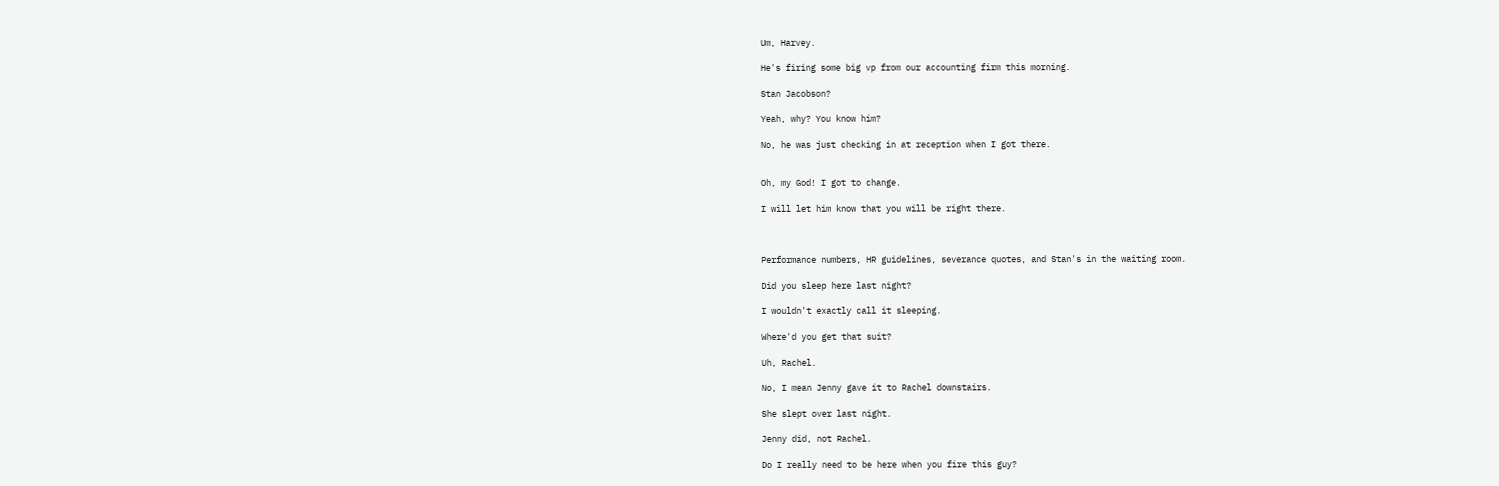Um, Harvey.

He's firing some big vp from our accounting firm this morning.

Stan Jacobson?

Yeah, why? You know him?

No, he was just checking in at reception when I got there.


Oh, my God! I got to change.

I will let him know that you will be right there.



Performance numbers, HR guidelines, severance quotes, and Stan's in the waiting room.

Did you sleep here last night?

I wouldn't exactly call it sleeping.

Where'd you get that suit?

Uh, Rachel.

No, I mean Jenny gave it to Rachel downstairs.

She slept over last night.

Jenny did, not Rachel.

Do I really need to be here when you fire this guy?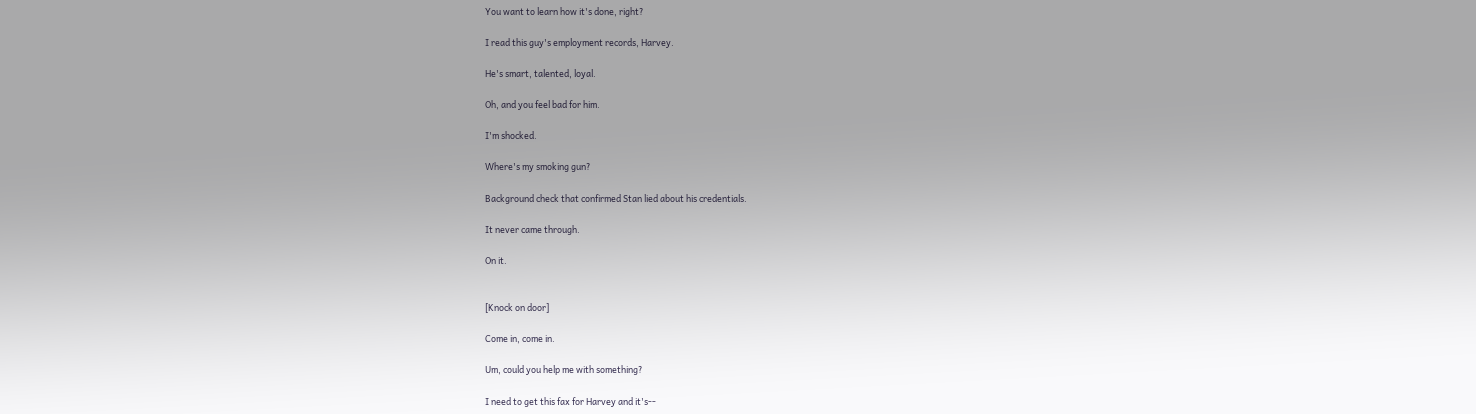You want to learn how it's done, right?

I read this guy's employment records, Harvey.

He's smart, talented, loyal.

Oh, and you feel bad for him.

I'm shocked.

Where's my smoking gun?

Background check that confirmed Stan lied about his credentials.

It never came through.

On it.


[Knock on door]

Come in, come in.

Um, could you help me with something?

I need to get this fax for Harvey and it's--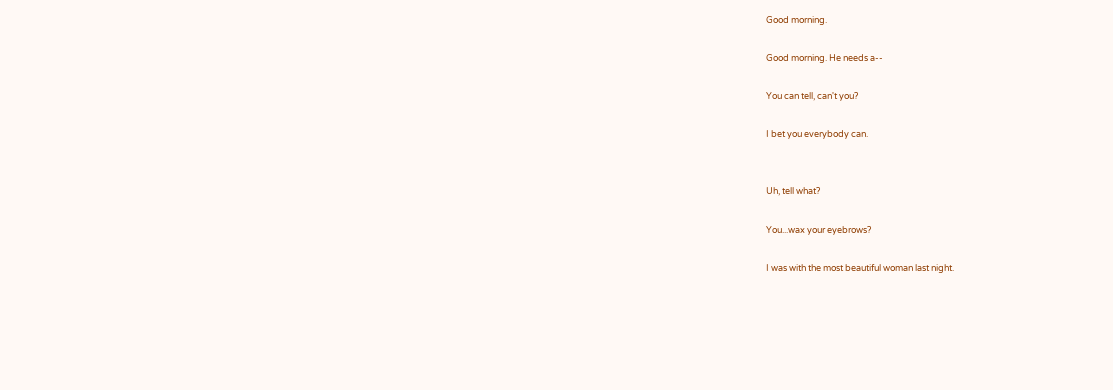Good morning.

Good morning. He needs a--

You can tell, can't you?

I bet you everybody can.


Uh, tell what?

You...wax your eyebrows?

I was with the most beautiful woman last night.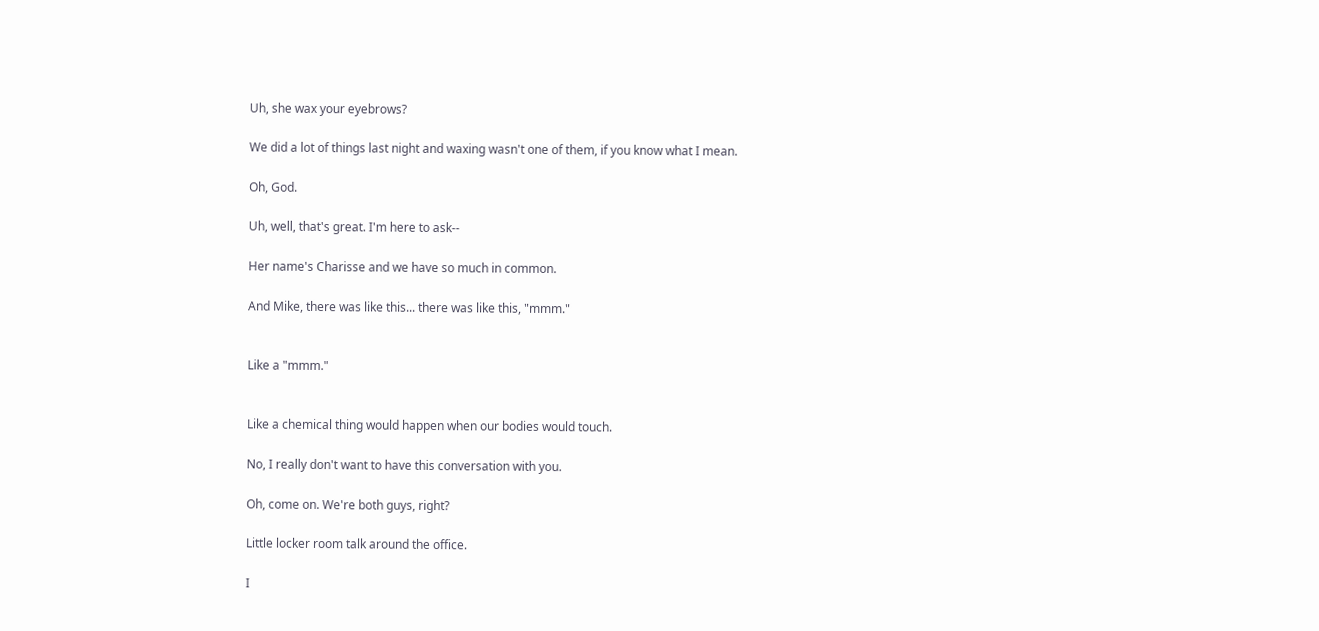Uh, she wax your eyebrows?

We did a lot of things last night and waxing wasn't one of them, if you know what I mean.

Oh, God.

Uh, well, that's great. I'm here to ask--

Her name's Charisse and we have so much in common.

And Mike, there was like this... there was like this, "mmm."


Like a "mmm."


Like a chemical thing would happen when our bodies would touch.

No, I really don't want to have this conversation with you.

Oh, come on. We're both guys, right?

Little locker room talk around the office.

I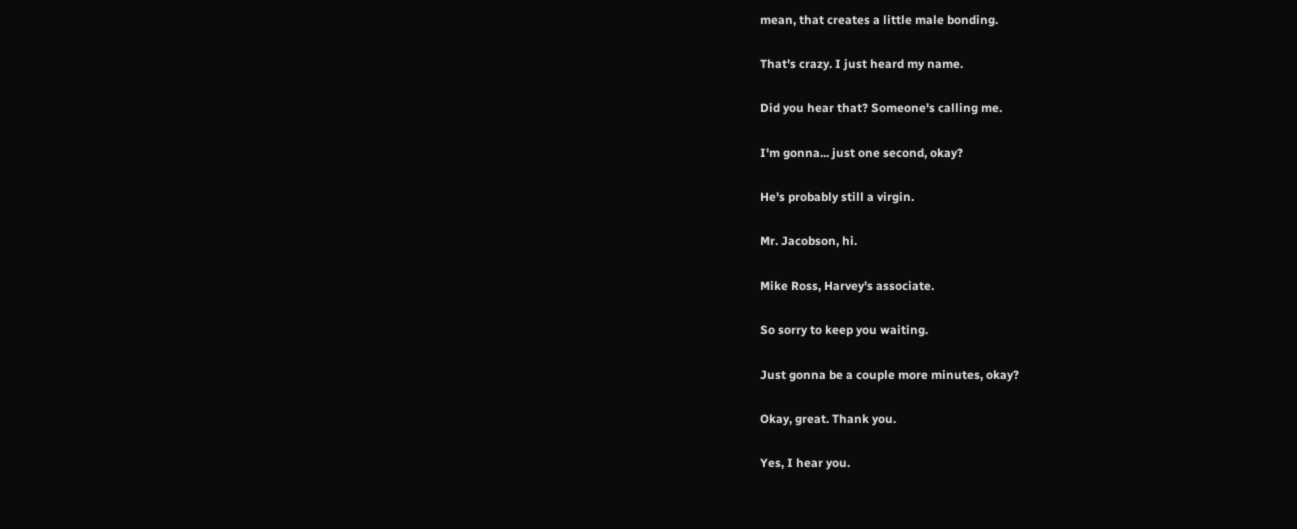mean, that creates a little male bonding.

That's crazy. I just heard my name.

Did you hear that? Someone's calling me.

I'm gonna... just one second, okay?

He's probably still a virgin.

Mr. Jacobson, hi.

Mike Ross, Harvey's associate.

So sorry to keep you waiting.

Just gonna be a couple more minutes, okay?

Okay, great. Thank you.

Yes, I hear you.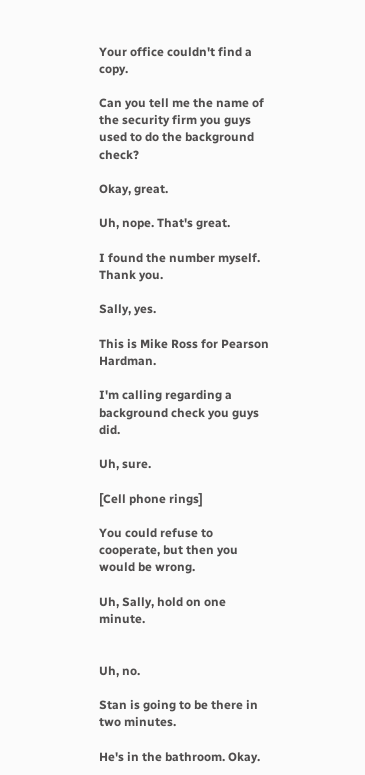Your office couldn't find a copy.

Can you tell me the name of the security firm you guys used to do the background check?

Okay, great.

Uh, nope. That's great.

I found the number myself. Thank you.

Sally, yes.

This is Mike Ross for Pearson Hardman.

I'm calling regarding a background check you guys did.

Uh, sure.

[Cell phone rings]

You could refuse to cooperate, but then you would be wrong.

Uh, Sally, hold on one minute.


Uh, no.

Stan is going to be there in two minutes.

He's in the bathroom. Okay.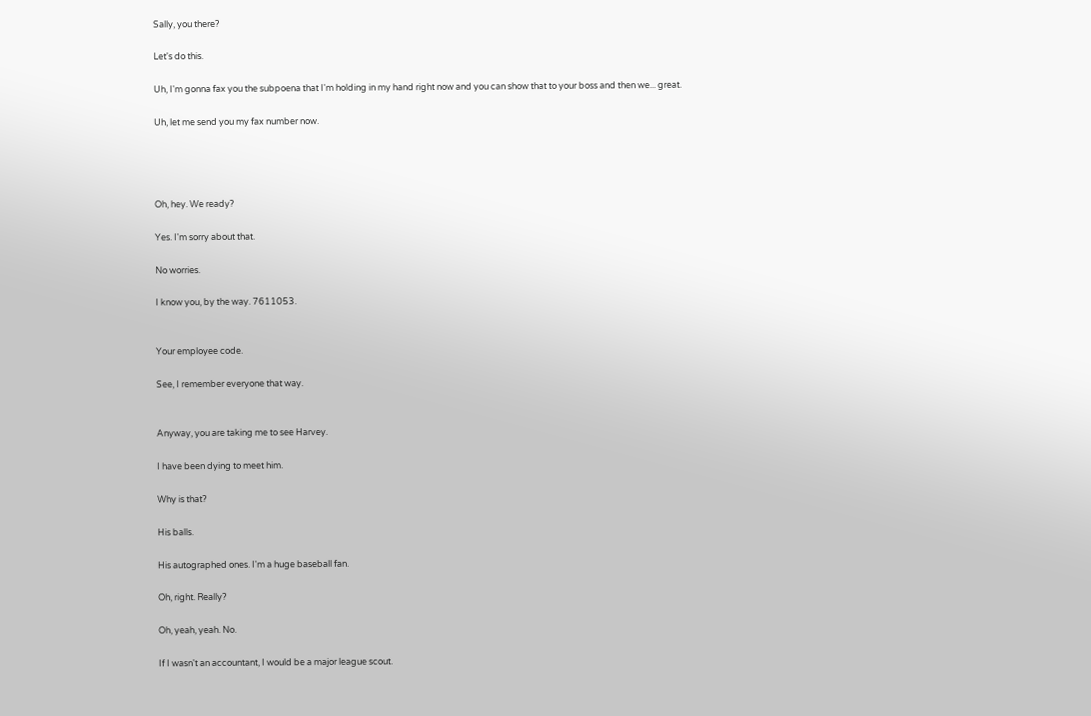Sally, you there?

Let's do this.

Uh, I'm gonna fax you the subpoena that I'm holding in my hand right now and you can show that to your boss and then we... great.

Uh, let me send you my fax number now.




Oh, hey. We ready?

Yes. I'm sorry about that.

No worries.

I know you, by the way. 7611053.


Your employee code.

See, I remember everyone that way.


Anyway, you are taking me to see Harvey.

I have been dying to meet him.

Why is that?

His balls.

His autographed ones. I'm a huge baseball fan.

Oh, right. Really?

Oh, yeah, yeah. No.

If I wasn't an accountant, I would be a major league scout.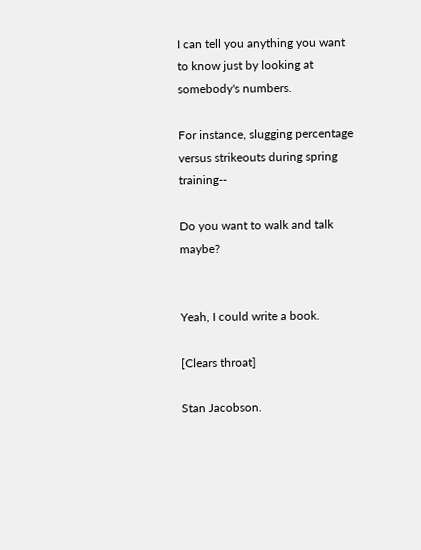I can tell you anything you want to know just by looking at somebody's numbers.

For instance, slugging percentage versus strikeouts during spring training--

Do you want to walk and talk maybe?


Yeah, I could write a book.

[Clears throat]

Stan Jacobson.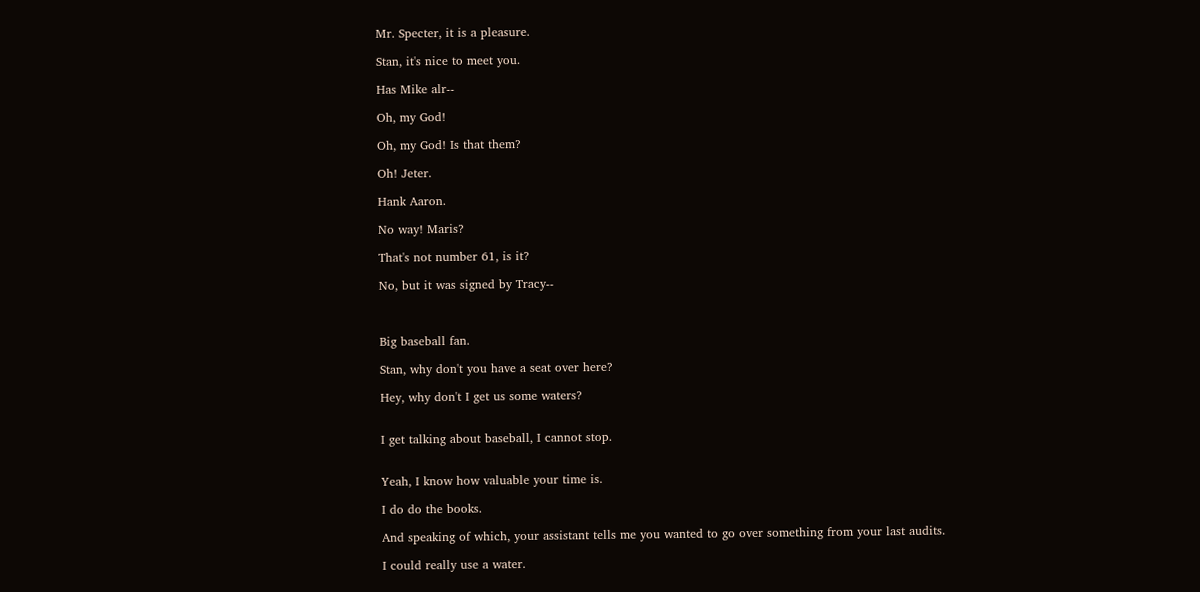Mr. Specter, it is a pleasure.

Stan, it's nice to meet you.

Has Mike alr--

Oh, my God!

Oh, my God! Is that them?

Oh! Jeter.

Hank Aaron.

No way! Maris?

That's not number 61, is it?

No, but it was signed by Tracy--



Big baseball fan.

Stan, why don't you have a seat over here?

Hey, why don't I get us some waters?


I get talking about baseball, I cannot stop.


Yeah, I know how valuable your time is.

I do do the books.

And speaking of which, your assistant tells me you wanted to go over something from your last audits.

I could really use a water.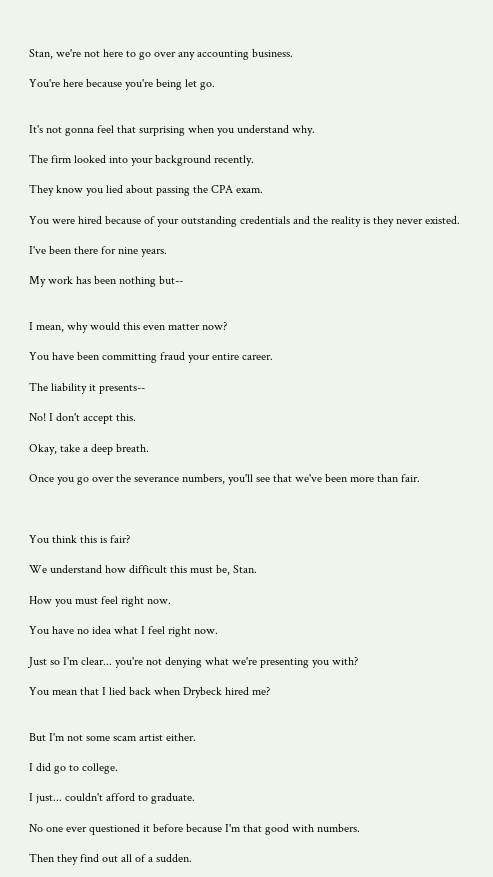Stan, we're not here to go over any accounting business.

You're here because you're being let go.


It's not gonna feel that surprising when you understand why.

The firm looked into your background recently.

They know you lied about passing the CPA exam.

You were hired because of your outstanding credentials and the reality is they never existed.

I've been there for nine years.

My work has been nothing but--


I mean, why would this even matter now?

You have been committing fraud your entire career.

The liability it presents--

No! I don't accept this.

Okay, take a deep breath.

Once you go over the severance numbers, you'll see that we've been more than fair.



You think this is fair?

We understand how difficult this must be, Stan.

How you must feel right now.

You have no idea what I feel right now.

Just so I'm clear... you're not denying what we're presenting you with?

You mean that I lied back when Drybeck hired me?


But I'm not some scam artist either.

I did go to college.

I just... couldn't afford to graduate.

No one ever questioned it before because I'm that good with numbers.

Then they find out all of a sudden.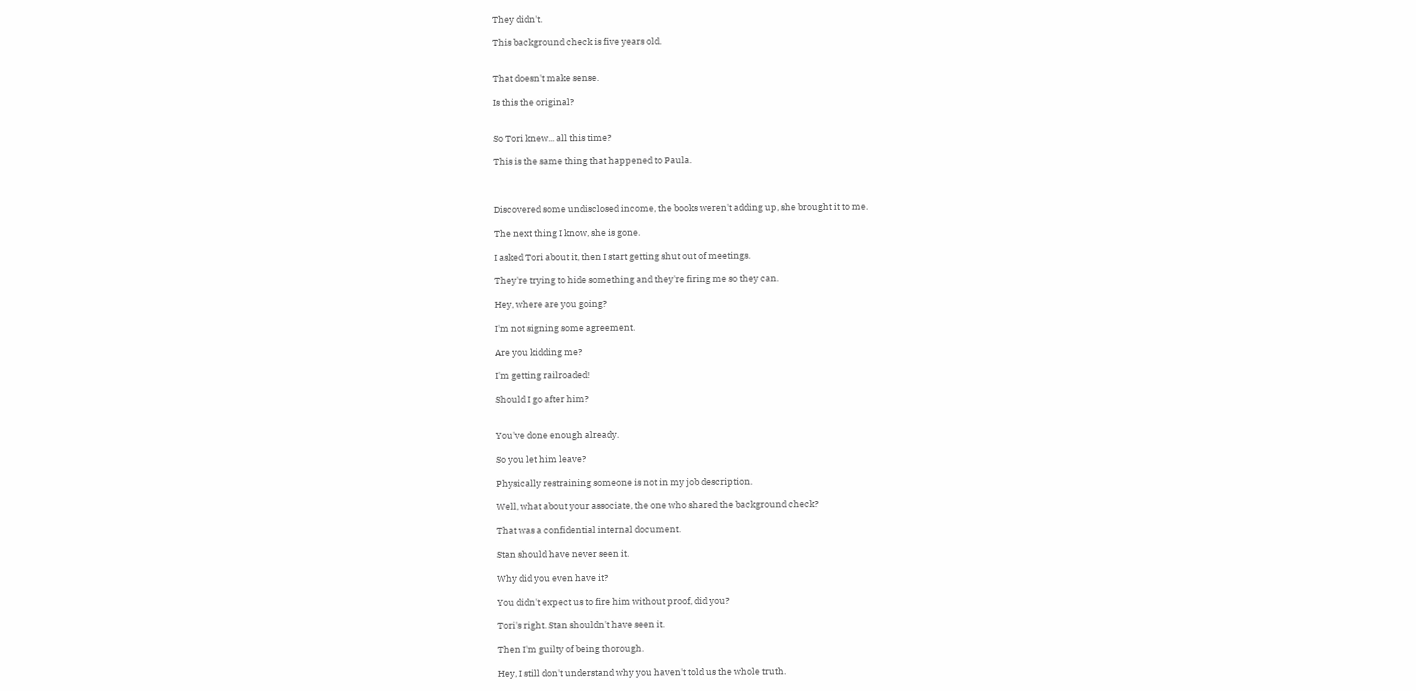They didn't.

This background check is five years old.


That doesn't make sense.

Is this the original?


So Tori knew... all this time?

This is the same thing that happened to Paula.



Discovered some undisclosed income, the books weren't adding up, she brought it to me.

The next thing I know, she is gone.

I asked Tori about it, then I start getting shut out of meetings.

They're trying to hide something and they're firing me so they can.

Hey, where are you going?

I'm not signing some agreement.

Are you kidding me?

I'm getting railroaded!

Should I go after him?


You've done enough already.

So you let him leave?

Physically restraining someone is not in my job description.

Well, what about your associate, the one who shared the background check?

That was a confidential internal document.

Stan should have never seen it.

Why did you even have it?

You didn't expect us to fire him without proof, did you?

Tori's right. Stan shouldn't have seen it.

Then I'm guilty of being thorough.

Hey, I still don't understand why you haven't told us the whole truth.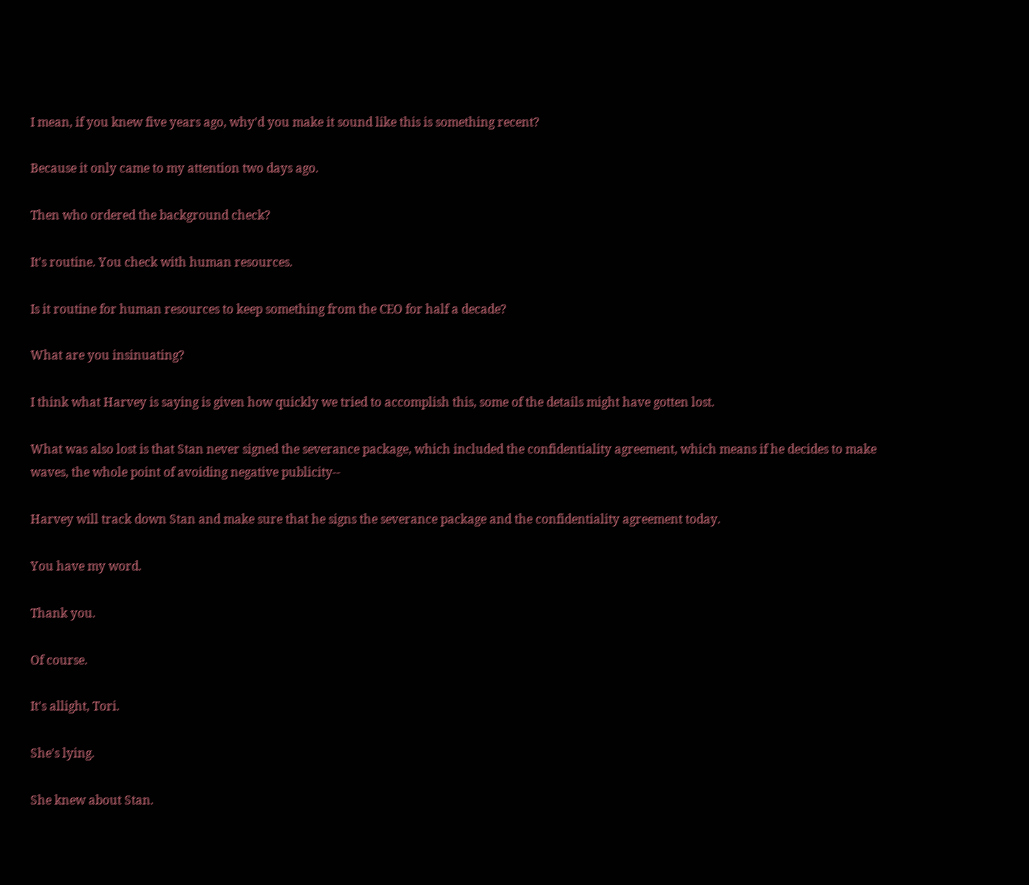I mean, if you knew five years ago, why'd you make it sound like this is something recent?

Because it only came to my attention two days ago.

Then who ordered the background check?

It's routine. You check with human resources.

Is it routine for human resources to keep something from the CEO for half a decade?

What are you insinuating?

I think what Harvey is saying is given how quickly we tried to accomplish this, some of the details might have gotten lost.

What was also lost is that Stan never signed the severance package, which included the confidentiality agreement, which means if he decides to make waves, the whole point of avoiding negative publicity--

Harvey will track down Stan and make sure that he signs the severance package and the confidentiality agreement today.

You have my word.

Thank you.

Of course.

It's allight, Tori.

She's lying.

She knew about Stan.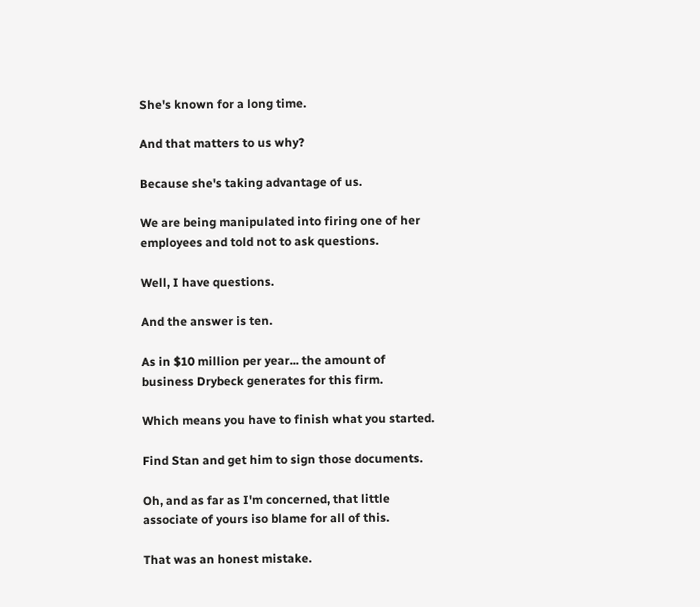She's known for a long time.

And that matters to us why?

Because she's taking advantage of us.

We are being manipulated into firing one of her employees and told not to ask questions.

Well, I have questions.

And the answer is ten.

As in $10 million per year... the amount of business Drybeck generates for this firm.

Which means you have to finish what you started.

Find Stan and get him to sign those documents.

Oh, and as far as I'm concerned, that little associate of yours iso blame for all of this.

That was an honest mistake.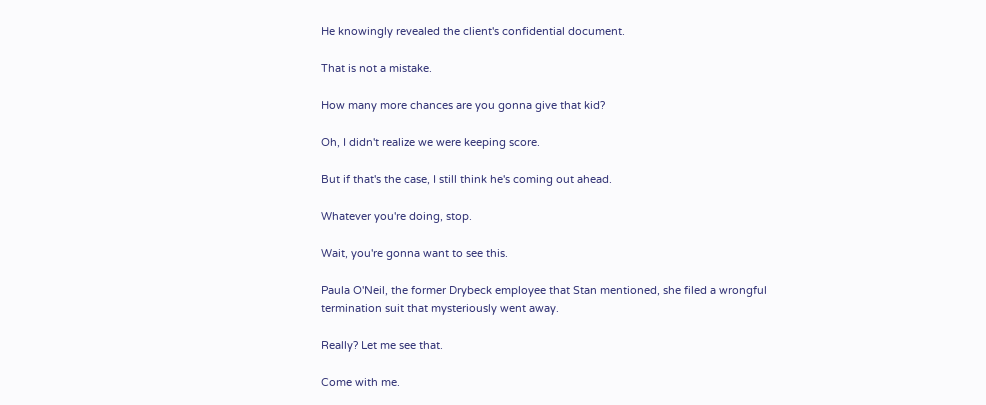He knowingly revealed the client's confidential document.

That is not a mistake.

How many more chances are you gonna give that kid?

Oh, I didn't realize we were keeping score.

But if that's the case, I still think he's coming out ahead.

Whatever you're doing, stop.

Wait, you're gonna want to see this.

Paula O'Neil, the former Drybeck employee that Stan mentioned, she filed a wrongful termination suit that mysteriously went away.

Really? Let me see that.

Come with me.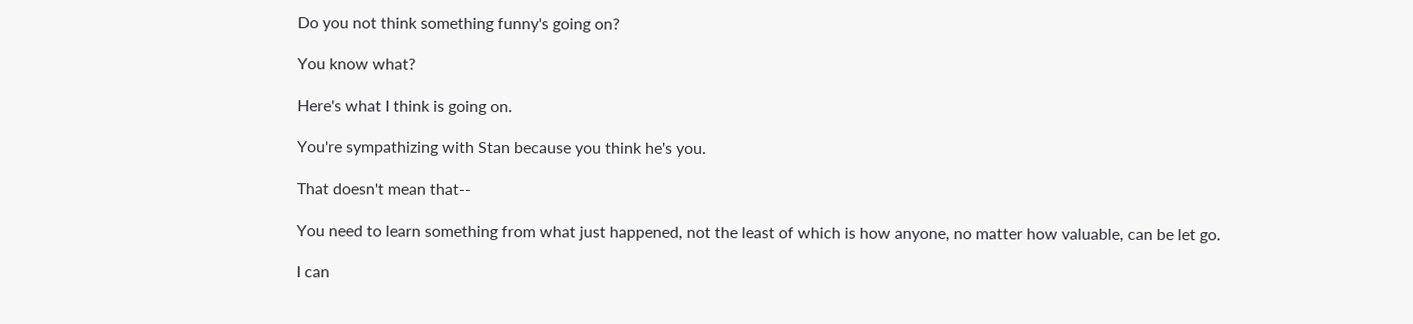Do you not think something funny's going on?

You know what?

Here's what I think is going on.

You're sympathizing with Stan because you think he's you.

That doesn't mean that--

You need to learn something from what just happened, not the least of which is how anyone, no matter how valuable, can be let go.

I can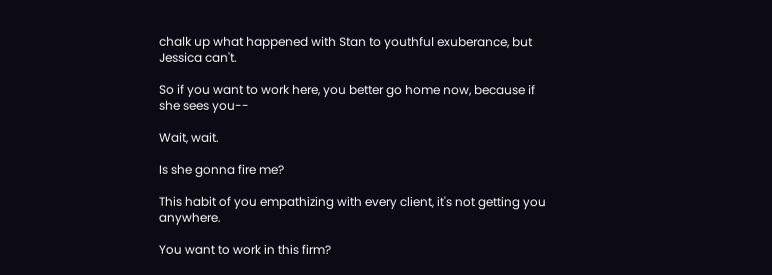chalk up what happened with Stan to youthful exuberance, but Jessica can't.

So if you want to work here, you better go home now, because if she sees you--

Wait, wait.

Is she gonna fire me?

This habit of you empathizing with every client, it's not getting you anywhere.

You want to work in this firm?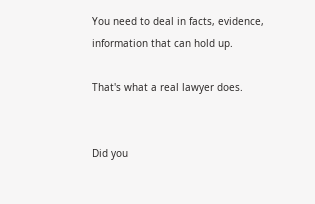You need to deal in facts, evidence, information that can hold up.

That's what a real lawyer does.


Did you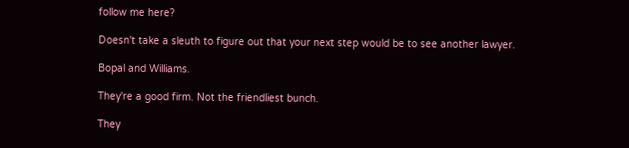follow me here?

Doesn't take a sleuth to figure out that your next step would be to see another lawyer.

Bopal and Williams.

They're a good firm. Not the friendliest bunch.

They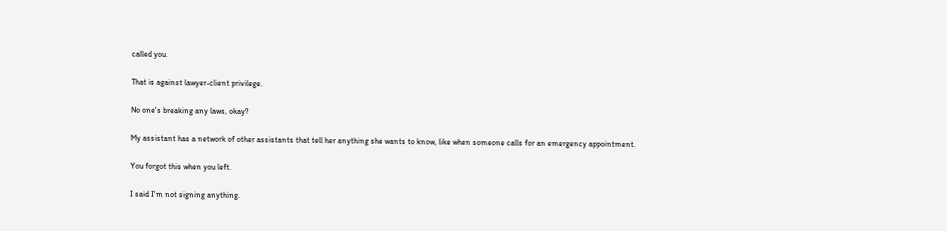called you.

That is against lawyer-client privilege.

No one's breaking any laws, okay?

My assistant has a network of other assistants that tell her anything she wants to know, like when someone calls for an emergency appointment.

You forgot this when you left.

I said I'm not signing anything.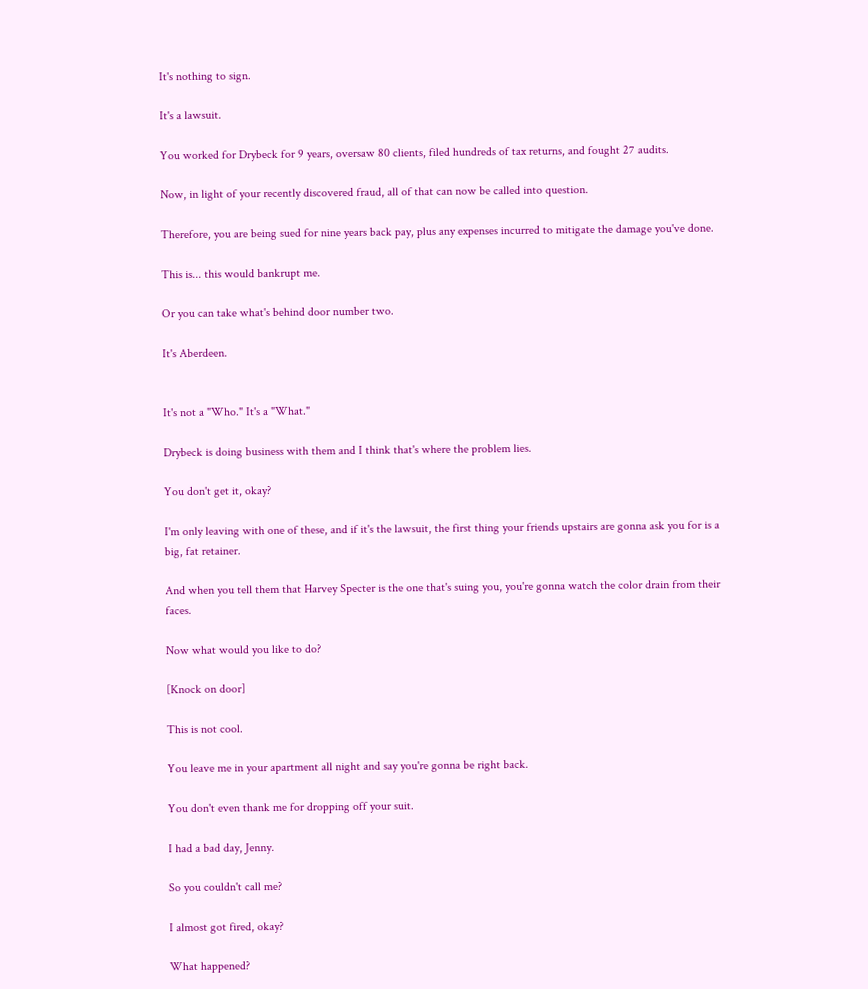It's nothing to sign.

It's a lawsuit.

You worked for Drybeck for 9 years, oversaw 80 clients, filed hundreds of tax returns, and fought 27 audits.

Now, in light of your recently discovered fraud, all of that can now be called into question.

Therefore, you are being sued for nine years back pay, plus any expenses incurred to mitigate the damage you've done.

This is... this would bankrupt me.

Or you can take what's behind door number two.

It's Aberdeen.


It's not a "Who." It's a "What."

Drybeck is doing business with them and I think that's where the problem lies.

You don't get it, okay?

I'm only leaving with one of these, and if it's the lawsuit, the first thing your friends upstairs are gonna ask you for is a big, fat retainer.

And when you tell them that Harvey Specter is the one that's suing you, you're gonna watch the color drain from their faces.

Now what would you like to do?

[Knock on door]

This is not cool.

You leave me in your apartment all night and say you're gonna be right back.

You don't even thank me for dropping off your suit.

I had a bad day, Jenny.

So you couldn't call me?

I almost got fired, okay?

What happened?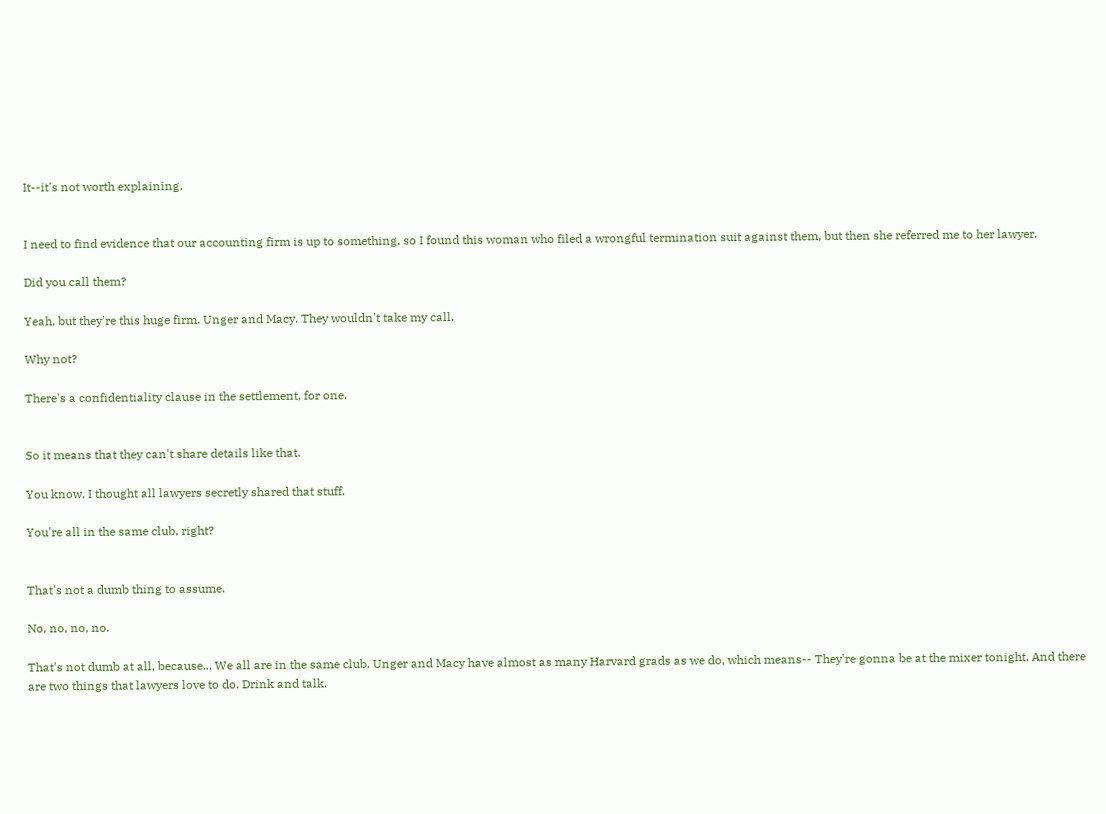It--it's not worth explaining.


I need to find evidence that our accounting firm is up to something, so I found this woman who filed a wrongful termination suit against them, but then she referred me to her lawyer.

Did you call them?

Yeah, but they're this huge firm. Unger and Macy. They wouldn't take my call.

Why not?

There's a confidentiality clause in the settlement, for one.


So it means that they can't share details like that.

You know, I thought all lawyers secretly shared that stuff.

You're all in the same club, right?


That's not a dumb thing to assume.

No, no, no, no.

That's not dumb at all, because... We all are in the same club. Unger and Macy have almost as many Harvard grads as we do, which means-- They're gonna be at the mixer tonight. And there are two things that lawyers love to do. Drink and talk.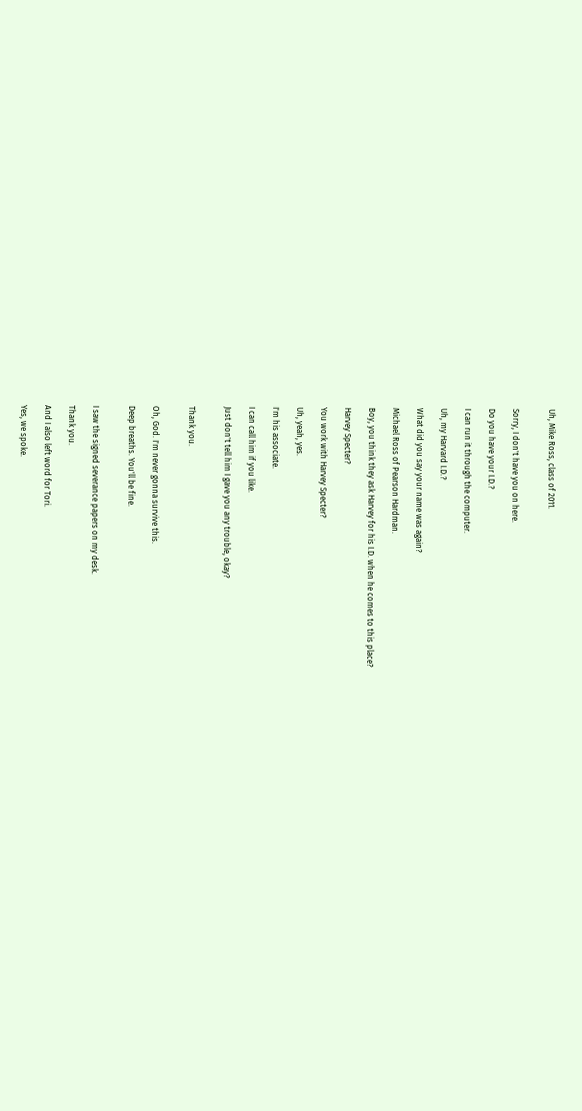Uh, Mike Ross, class of 2011.


Sorry, I don't have you on here.

Do you have your I.D.?

I can run it through the computer.

Uh, my Harvard I.D.?

What did you say your name was again?

Michael Ross of Pearson Hardman.

Boy, you think they ask Harvey for his I.D. when he comes to this place?

Harvey Specter?

You work with Harvey Specter?

Uh, yeah, yes.

I'm his associate.

I can call him if you like.

Just don't tell him I gave you any trouble, okay?


Thank you.


Oh, God. I'm never gonna survive this.

Deep breaths. You'll be fine.


I saw the signed severance papers on my desk.

Thank you.

And I also left word for Tori.

Yes, we spoke.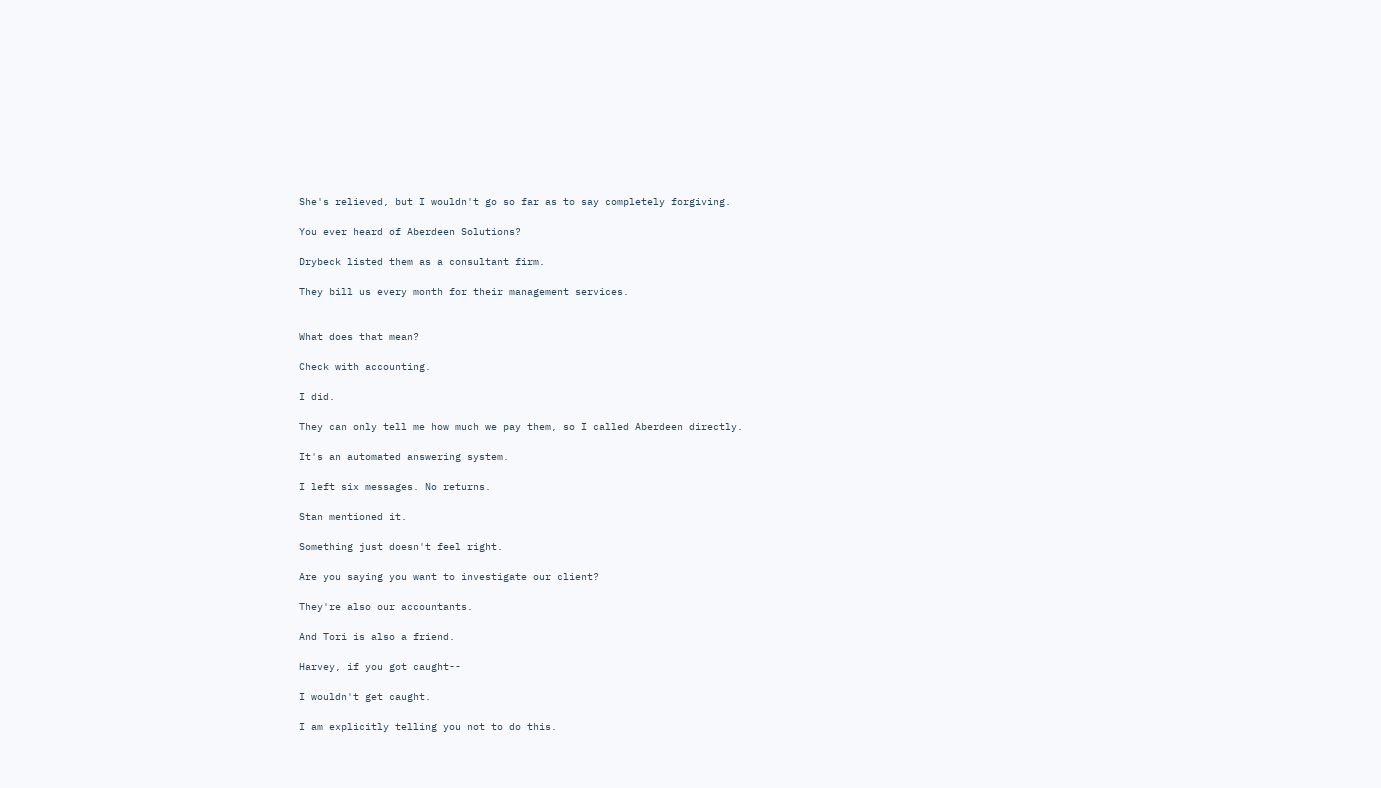She's relieved, but I wouldn't go so far as to say completely forgiving.

You ever heard of Aberdeen Solutions?

Drybeck listed them as a consultant firm.

They bill us every month for their management services.


What does that mean?

Check with accounting.

I did.

They can only tell me how much we pay them, so I called Aberdeen directly.

It's an automated answering system.

I left six messages. No returns.

Stan mentioned it.

Something just doesn't feel right.

Are you saying you want to investigate our client?

They're also our accountants.

And Tori is also a friend.

Harvey, if you got caught--

I wouldn't get caught.

I am explicitly telling you not to do this.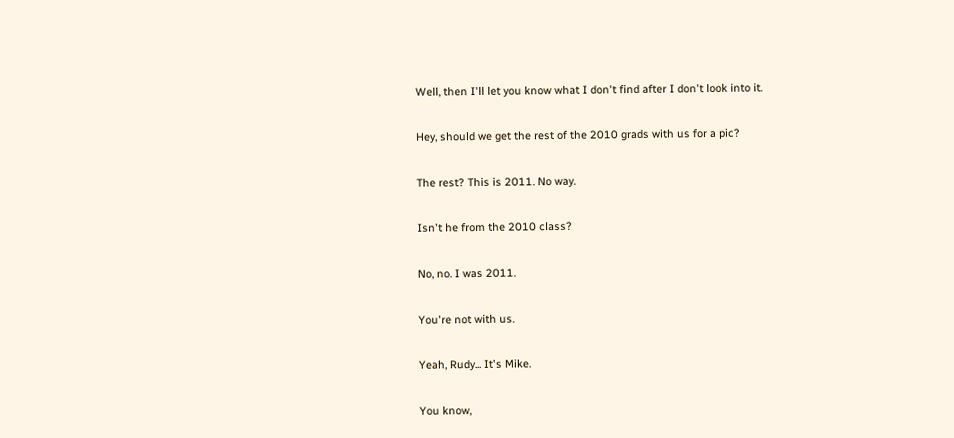Well, then I'll let you know what I don't find after I don't look into it.

Hey, should we get the rest of the 2010 grads with us for a pic?

The rest? This is 2011. No way.

Isn't he from the 2010 class?

No, no. I was 2011.

You're not with us.

Yeah, Rudy... It's Mike.

You know,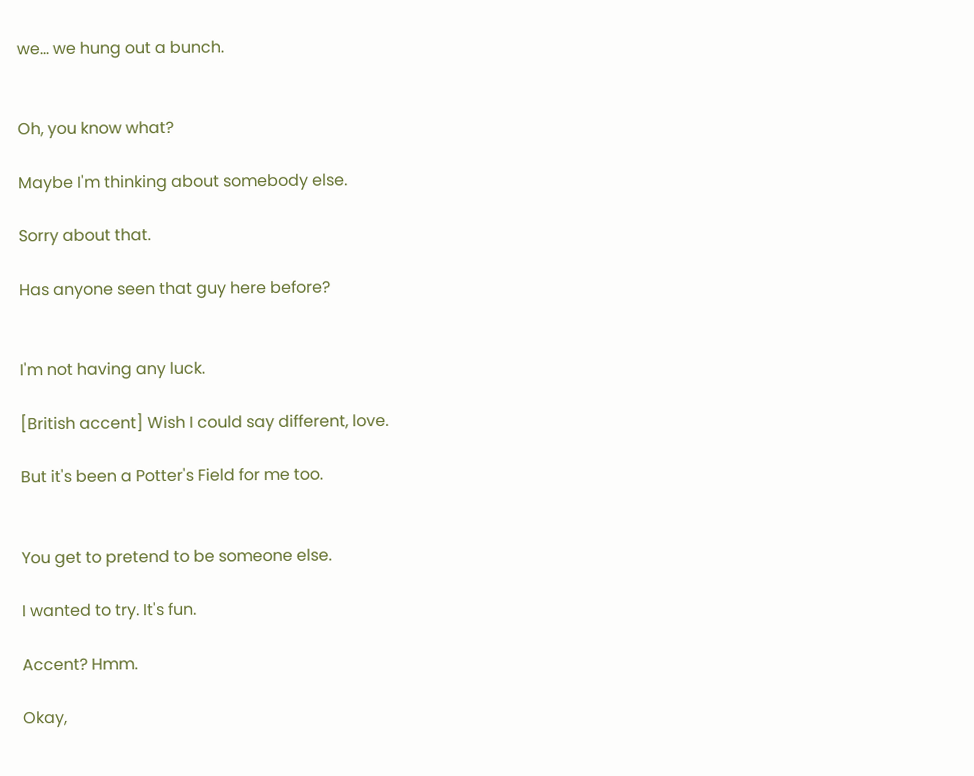we... we hung out a bunch.


Oh, you know what?

Maybe I'm thinking about somebody else.

Sorry about that.

Has anyone seen that guy here before?


I'm not having any luck.

[British accent] Wish I could say different, love.

But it's been a Potter's Field for me too.


You get to pretend to be someone else.

I wanted to try. It's fun.

Accent? Hmm.

Okay,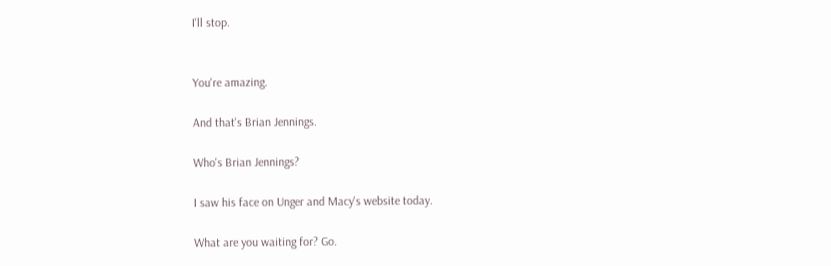I'll stop.


You're amazing.

And that's Brian Jennings.

Who's Brian Jennings?

I saw his face on Unger and Macy's website today.

What are you waiting for? Go.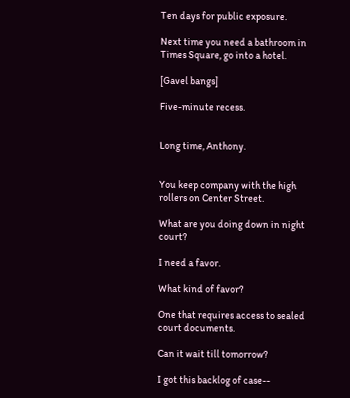Ten days for public exposure.

Next time you need a bathroom in Times Square, go into a hotel.

[Gavel bangs]

Five-minute recess.


Long time, Anthony.


You keep company with the high rollers on Center Street.

What are you doing down in night court?

I need a favor.

What kind of favor?

One that requires access to sealed court documents.

Can it wait till tomorrow?

I got this backlog of case--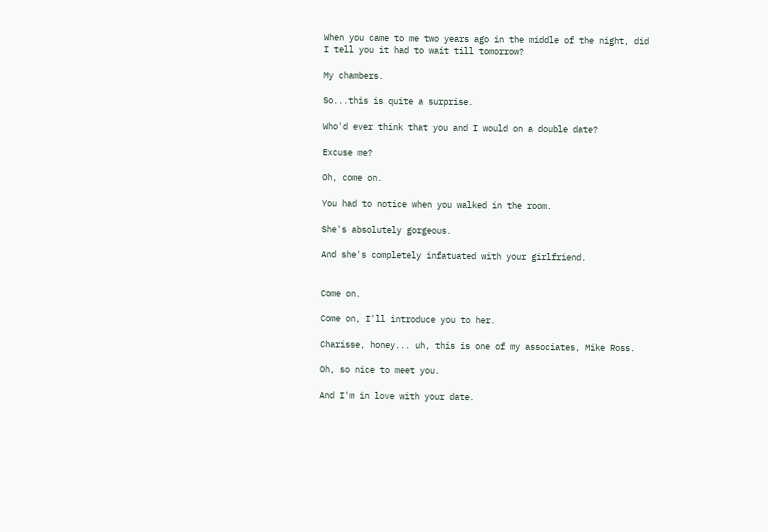When you came to me two years ago in the middle of the night, did I tell you it had to wait till tomorrow?

My chambers.

So...this is quite a surprise.

Who'd ever think that you and I would on a double date?

Excuse me?

Oh, come on.

You had to notice when you walked in the room.

She's absolutely gorgeous.

And she's completely infatuated with your girlfriend.


Come on.

Come on, I'll introduce you to her.

Charisse, honey... uh, this is one of my associates, Mike Ross.

Oh, so nice to meet you.

And I'm in love with your date.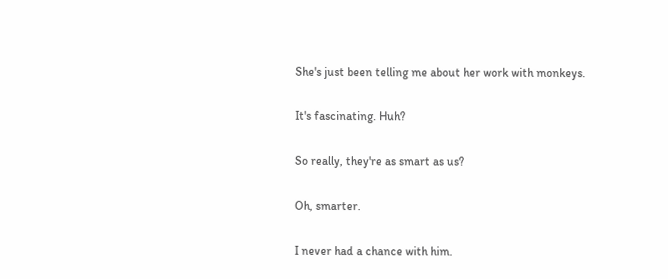She's just been telling me about her work with monkeys.

It's fascinating. Huh?

So really, they're as smart as us?

Oh, smarter.

I never had a chance with him.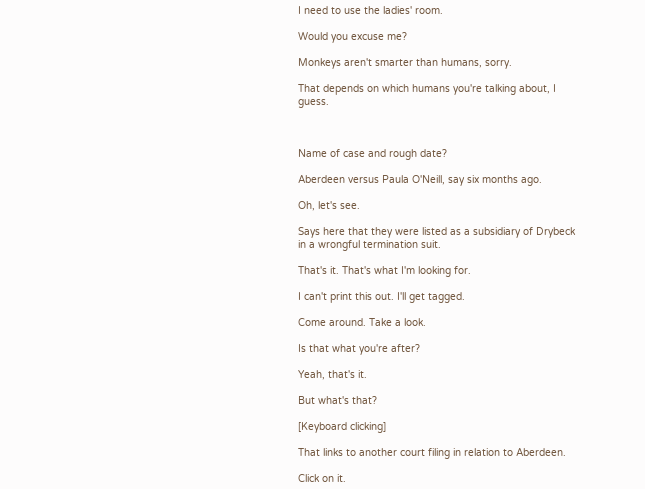I need to use the ladies' room.

Would you excuse me?

Monkeys aren't smarter than humans, sorry.

That depends on which humans you're talking about, I guess.



Name of case and rough date?

Aberdeen versus Paula O'Neill, say six months ago.

Oh, let's see.

Says here that they were listed as a subsidiary of Drybeck in a wrongful termination suit.

That's it. That's what I'm looking for.

I can't print this out. I'll get tagged.

Come around. Take a look.

Is that what you're after?

Yeah, that's it.

But what's that?

[Keyboard clicking]

That links to another court filing in relation to Aberdeen.

Click on it.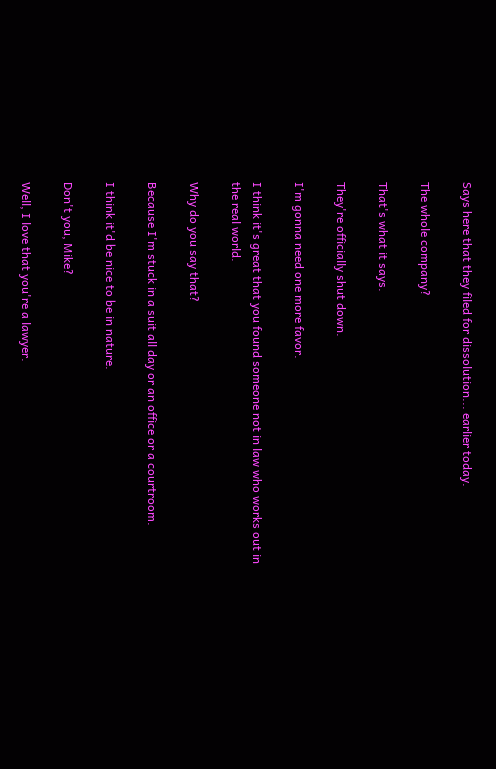Says here that they filed for dissolution... earlier today.

The whole company?

That's what it says.

They're officially shut down.

I'm gonna need one more favor.

I think it's great that you found someone not in law who works out in the real world.

Why do you say that?

Because I'm stuck in a suit all day or an office or a courtroom.

I think it'd be nice to be in nature.

Don't you, Mike?

Well, I love that you're a lawyer.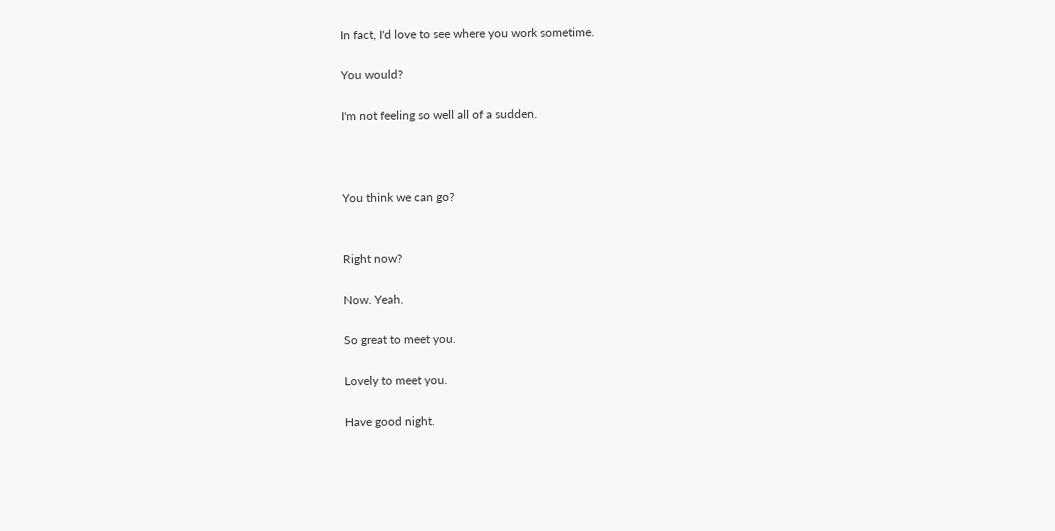In fact, I'd love to see where you work sometime.

You would?

I'm not feeling so well all of a sudden.



You think we can go?


Right now?

Now. Yeah.

So great to meet you.

Lovely to meet you.

Have good night.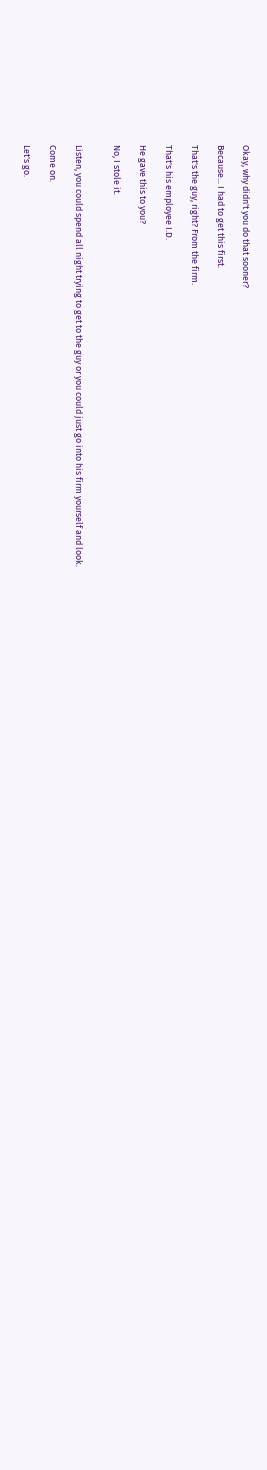Okay, why didn't you do that sooner?

Because... I had to get this first.

That's the guy, right? From the firm.

That's his employee I.D.

He gave this to you?

No, I stole it.


Listen, you could spend all night trying to get to the guy or you could just go into his firm yourself and look.

Come on.

Let's go.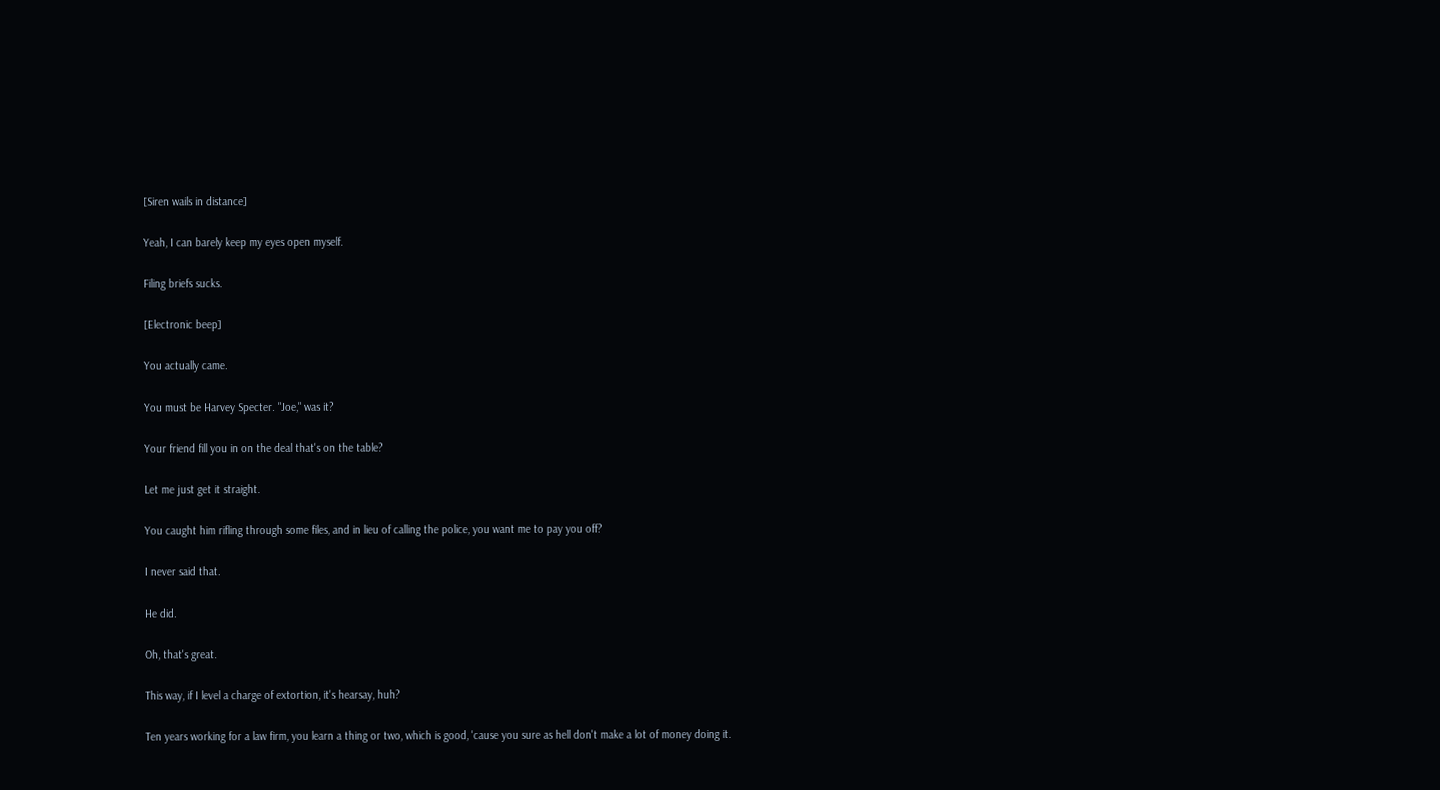[Siren wails in distance]

Yeah, I can barely keep my eyes open myself.

Filing briefs sucks.

[Electronic beep]

You actually came.

You must be Harvey Specter. "Joe," was it?

Your friend fill you in on the deal that's on the table?

Let me just get it straight.

You caught him rifling through some files, and in lieu of calling the police, you want me to pay you off?

I never said that.

He did.

Oh, that's great.

This way, if I level a charge of extortion, it's hearsay, huh?

Ten years working for a law firm, you learn a thing or two, which is good, 'cause you sure as hell don't make a lot of money doing it.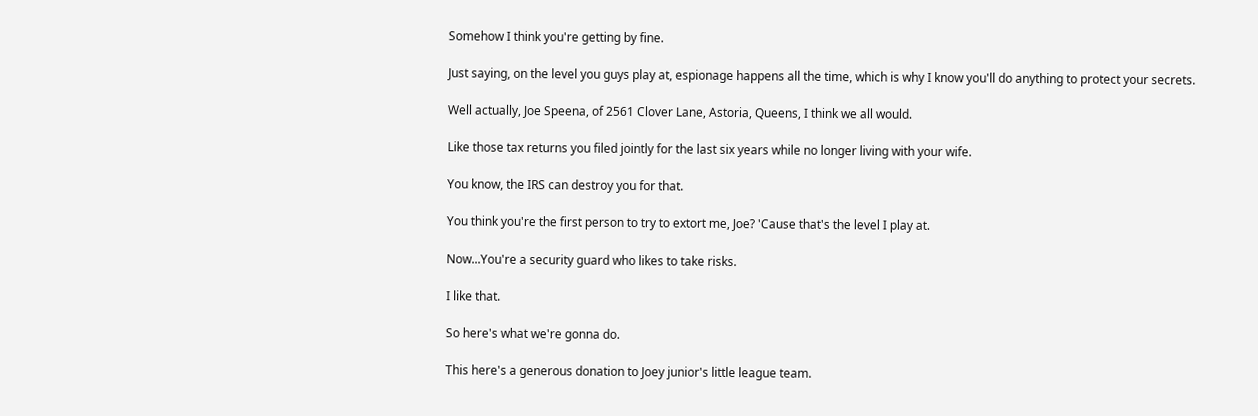Somehow I think you're getting by fine.

Just saying, on the level you guys play at, espionage happens all the time, which is why I know you'll do anything to protect your secrets.

Well actually, Joe Speena, of 2561 Clover Lane, Astoria, Queens, I think we all would.

Like those tax returns you filed jointly for the last six years while no longer living with your wife.

You know, the IRS can destroy you for that.

You think you're the first person to try to extort me, Joe? 'Cause that's the level I play at.

Now...You're a security guard who likes to take risks.

I like that.

So here's what we're gonna do.

This here's a generous donation to Joey junior's little league team.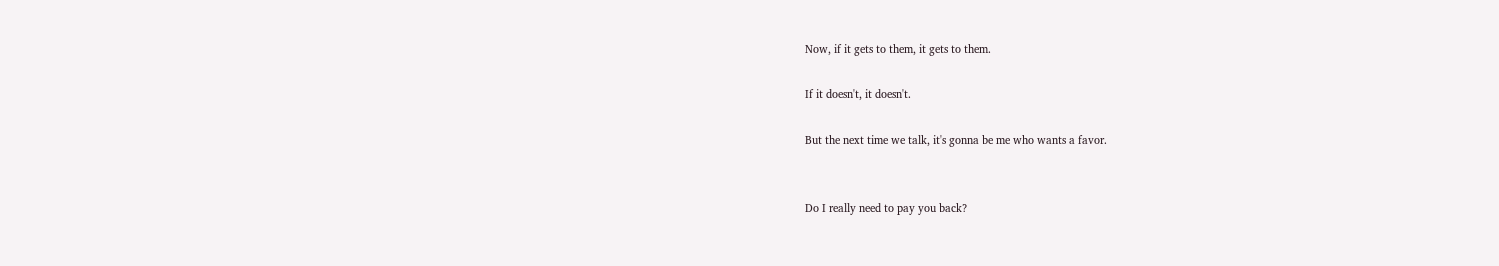Now, if it gets to them, it gets to them.

If it doesn't, it doesn't.

But the next time we talk, it's gonna be me who wants a favor.


Do I really need to pay you back?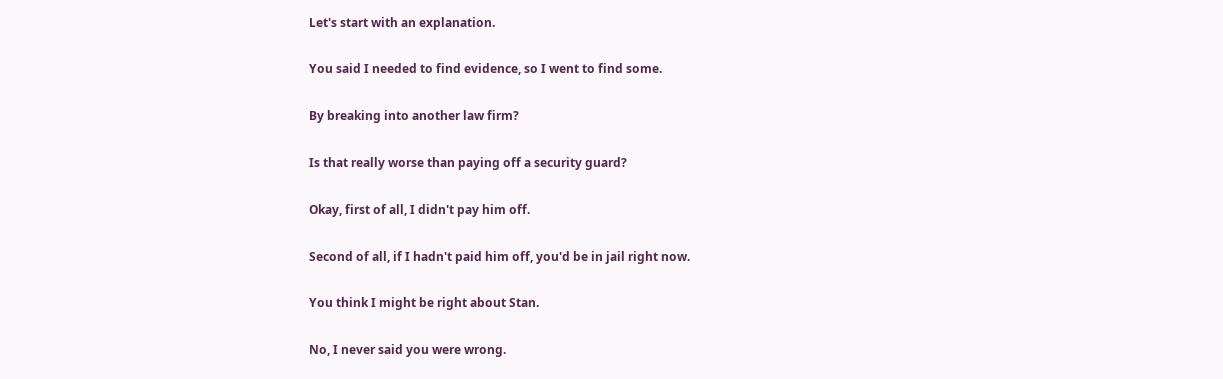Let's start with an explanation.

You said I needed to find evidence, so I went to find some.

By breaking into another law firm?

Is that really worse than paying off a security guard?

Okay, first of all, I didn't pay him off.

Second of all, if I hadn't paid him off, you'd be in jail right now.

You think I might be right about Stan.

No, I never said you were wrong.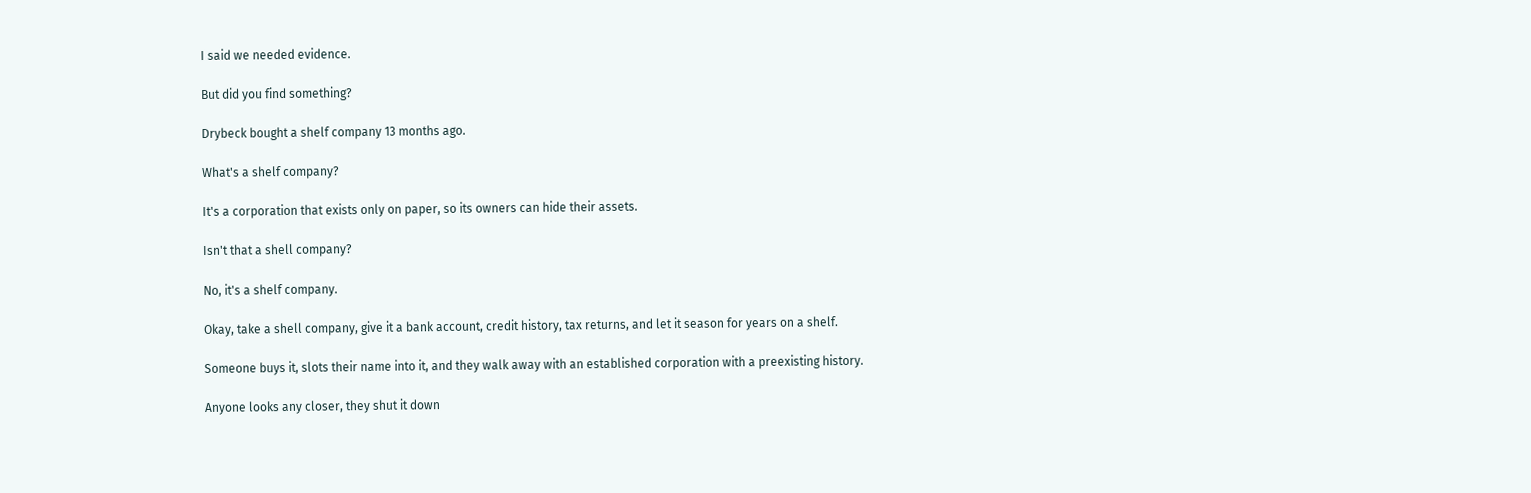I said we needed evidence.

But did you find something?

Drybeck bought a shelf company 13 months ago.

What's a shelf company?

It's a corporation that exists only on paper, so its owners can hide their assets.

Isn't that a shell company?

No, it's a shelf company.

Okay, take a shell company, give it a bank account, credit history, tax returns, and let it season for years on a shelf.

Someone buys it, slots their name into it, and they walk away with an established corporation with a preexisting history.

Anyone looks any closer, they shut it down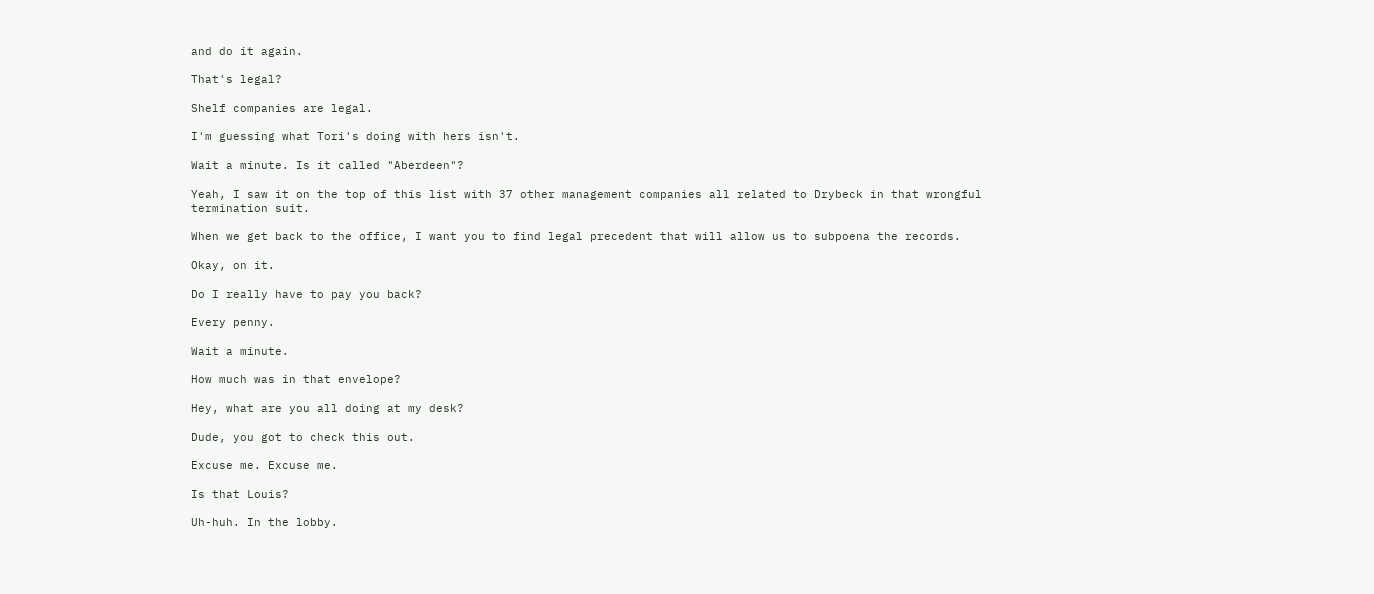and do it again.

That's legal?

Shelf companies are legal.

I'm guessing what Tori's doing with hers isn't.

Wait a minute. Is it called "Aberdeen"?

Yeah, I saw it on the top of this list with 37 other management companies all related to Drybeck in that wrongful termination suit.

When we get back to the office, I want you to find legal precedent that will allow us to subpoena the records.

Okay, on it.

Do I really have to pay you back?

Every penny.

Wait a minute.

How much was in that envelope?

Hey, what are you all doing at my desk?

Dude, you got to check this out.

Excuse me. Excuse me.

Is that Louis?

Uh-huh. In the lobby.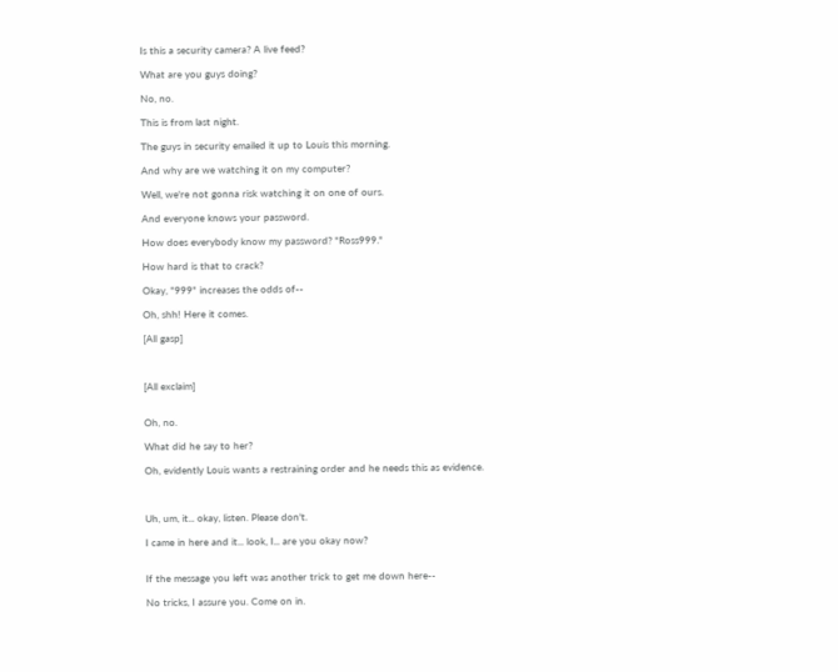Is this a security camera? A live feed?

What are you guys doing?

No, no.

This is from last night.

The guys in security emailed it up to Louis this morning.

And why are we watching it on my computer?

Well, we're not gonna risk watching it on one of ours.

And everyone knows your password.

How does everybody know my password? "Ross999."

How hard is that to crack?

Okay, "999" increases the odds of--

Oh, shh! Here it comes.

[All gasp]



[All exclaim]


Oh, no.

What did he say to her?

Oh, evidently Louis wants a restraining order and he needs this as evidence.



Uh, um, it... okay, listen. Please don't.

I came in here and it... look, I... are you okay now?


If the message you left was another trick to get me down here--

No tricks, I assure you. Come on in.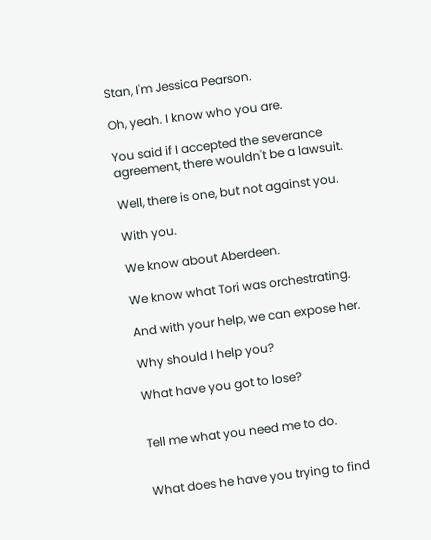Stan, I'm Jessica Pearson.

Oh, yeah. I know who you are.

You said if I accepted the severance agreement, there wouldn't be a lawsuit.

Well, there is one, but not against you.

With you.

We know about Aberdeen.

We know what Tori was orchestrating.

And with your help, we can expose her.

Why should I help you?

What have you got to lose?


Tell me what you need me to do.


What does he have you trying to find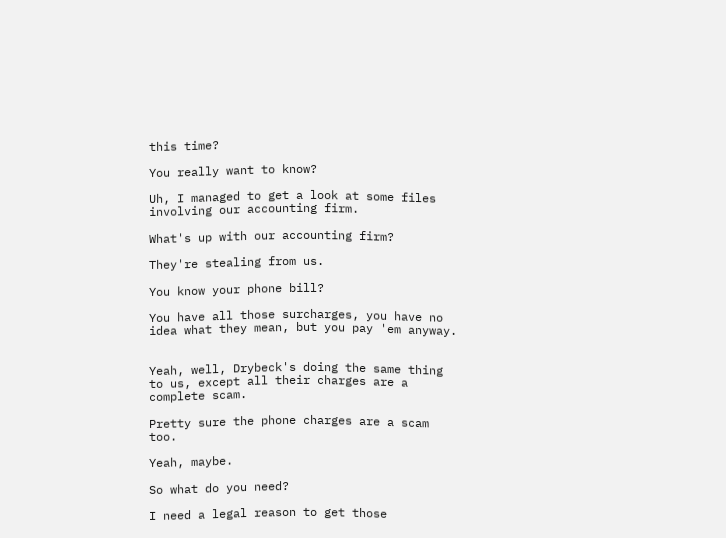this time?

You really want to know?

Uh, I managed to get a look at some files involving our accounting firm.

What's up with our accounting firm?

They're stealing from us.

You know your phone bill?

You have all those surcharges, you have no idea what they mean, but you pay 'em anyway.


Yeah, well, Drybeck's doing the same thing to us, except all their charges are a complete scam.

Pretty sure the phone charges are a scam too.

Yeah, maybe.

So what do you need?

I need a legal reason to get those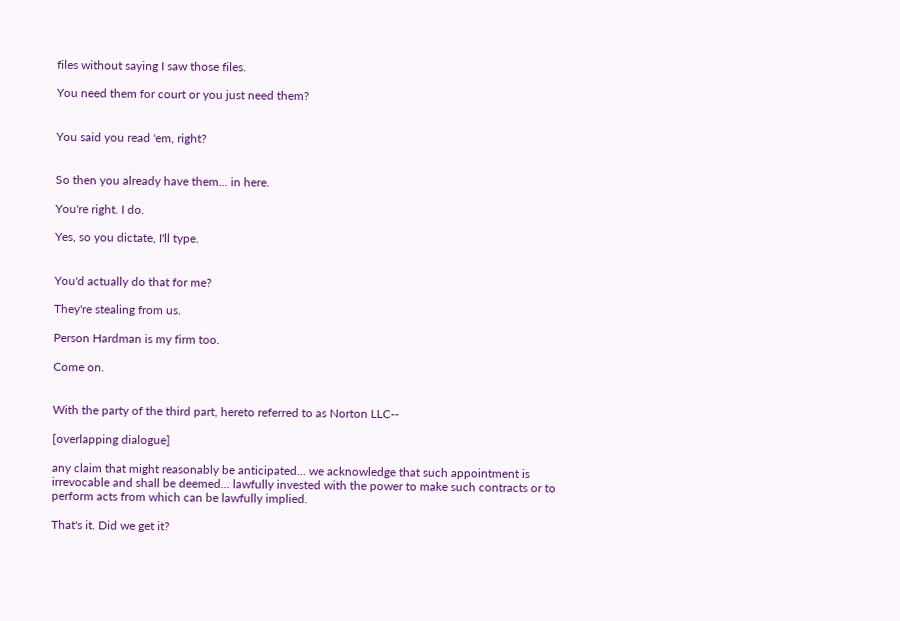files without saying I saw those files.

You need them for court or you just need them?


You said you read 'em, right?


So then you already have them... in here.

You're right. I do.

Yes, so you dictate, I'll type.


You'd actually do that for me?

They're stealing from us.

Person Hardman is my firm too.

Come on.


With the party of the third part, hereto referred to as Norton LLC--

[overlapping dialogue]

any claim that might reasonably be anticipated... we acknowledge that such appointment is irrevocable and shall be deemed... lawfully invested with the power to make such contracts or to perform acts from which can be lawfully implied.

That's it. Did we get it?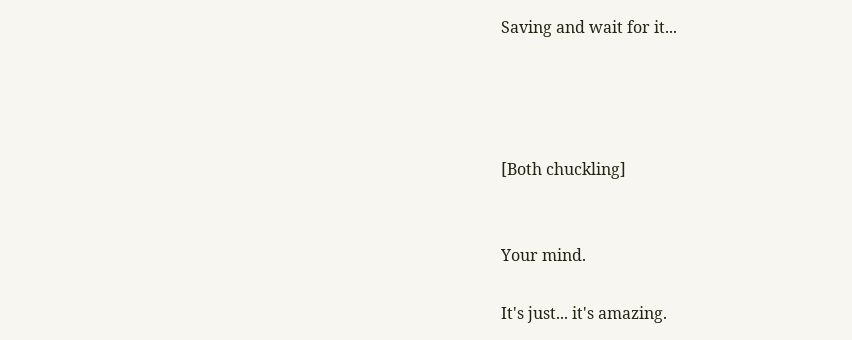Saving and wait for it...




[Both chuckling]


Your mind.

It's just... it's amazing.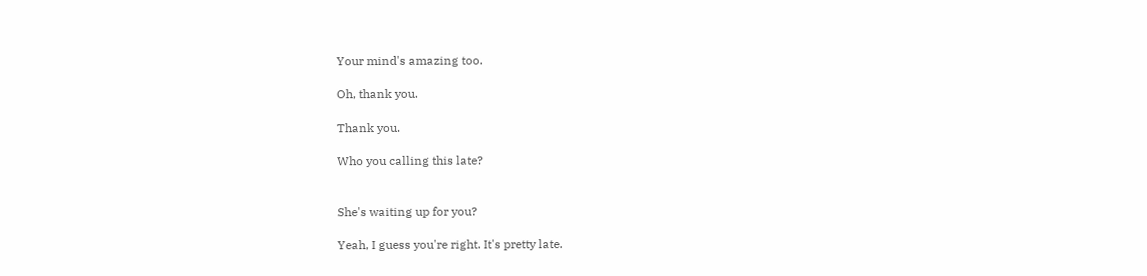Your mind's amazing too.

Oh, thank you.

Thank you.

Who you calling this late?


She's waiting up for you?

Yeah, I guess you're right. It's pretty late.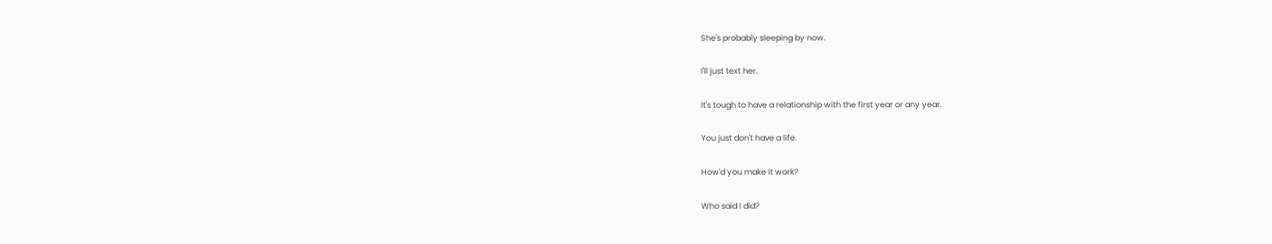She's probably sleeping by now.

I'll just text her.

It's tough to have a relationship with the first year or any year.

You just don't have a life.

How'd you make it work?

Who said I did?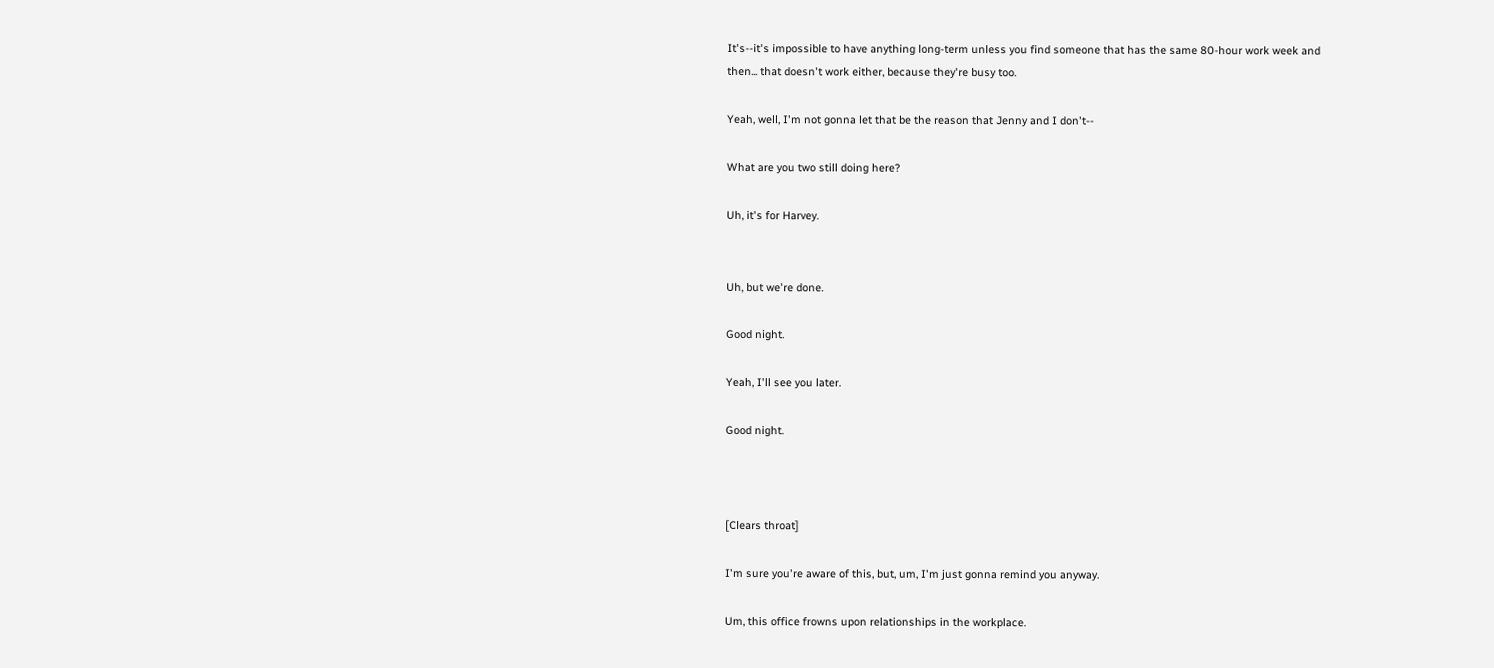It's--it's impossible to have anything long-term unless you find someone that has the same 80-hour work week and then... that doesn't work either, because they're busy too.

Yeah, well, I'm not gonna let that be the reason that Jenny and I don't--

What are you two still doing here?

Uh, it's for Harvey.


Uh, but we're done.

Good night.

Yeah, I'll see you later.

Good night.



[Clears throat]

I'm sure you're aware of this, but, um, I'm just gonna remind you anyway.

Um, this office frowns upon relationships in the workplace.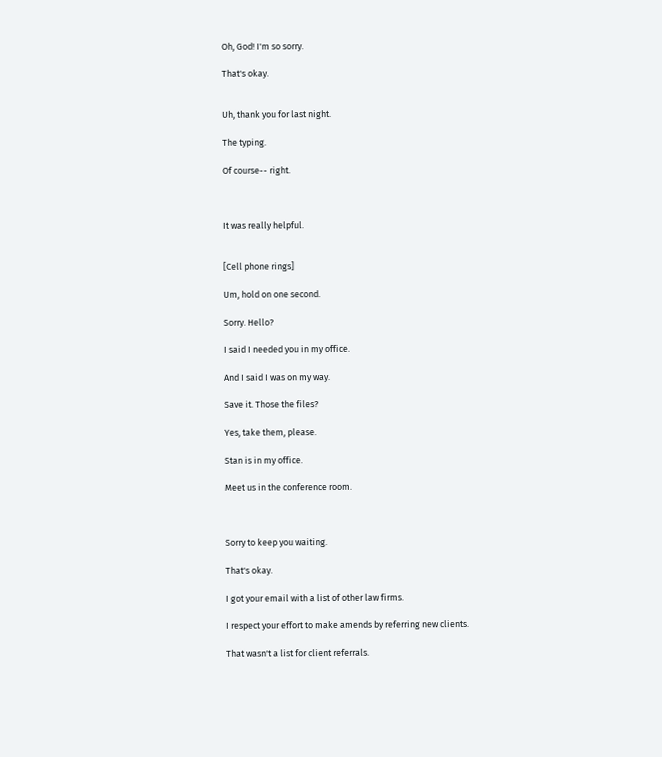Oh, God! I'm so sorry.

That's okay.


Uh, thank you for last night.

The typing.

Of course-- right.



It was really helpful.


[Cell phone rings]

Um, hold on one second.

Sorry. Hello?

I said I needed you in my office.

And I said I was on my way.

Save it. Those the files?

Yes, take them, please.

Stan is in my office.

Meet us in the conference room.



Sorry to keep you waiting.

That's okay.

I got your email with a list of other law firms.

I respect your effort to make amends by referring new clients.

That wasn't a list for client referrals.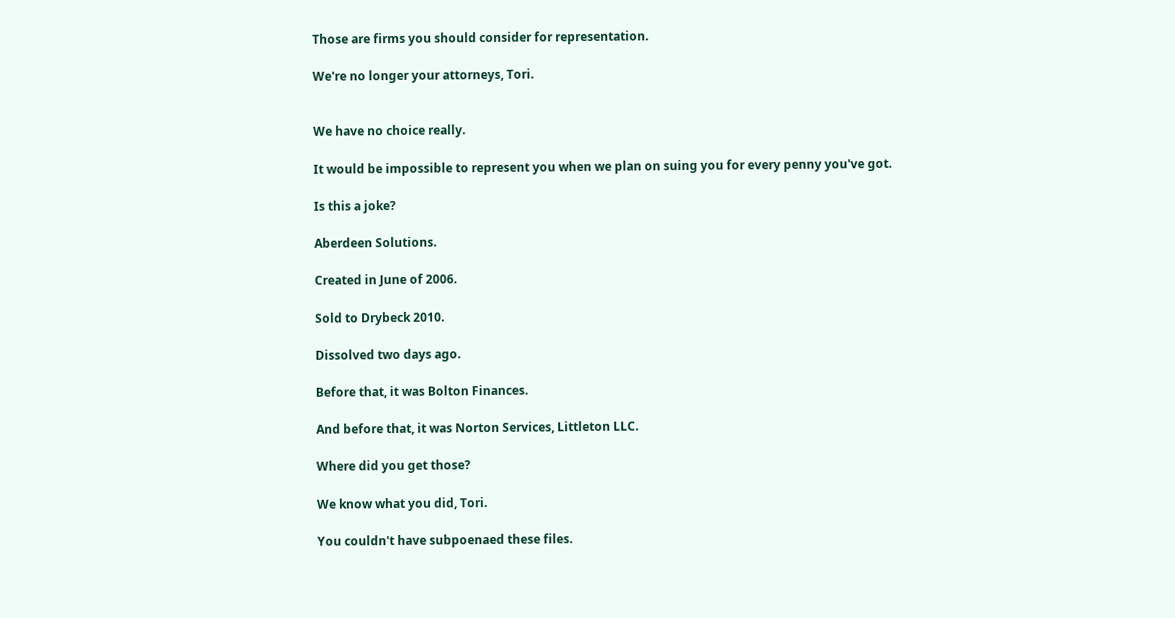Those are firms you should consider for representation.

We're no longer your attorneys, Tori.


We have no choice really.

It would be impossible to represent you when we plan on suing you for every penny you've got.

Is this a joke?

Aberdeen Solutions.

Created in June of 2006.

Sold to Drybeck 2010.

Dissolved two days ago.

Before that, it was Bolton Finances.

And before that, it was Norton Services, Littleton LLC.

Where did you get those?

We know what you did, Tori.

You couldn't have subpoenaed these files.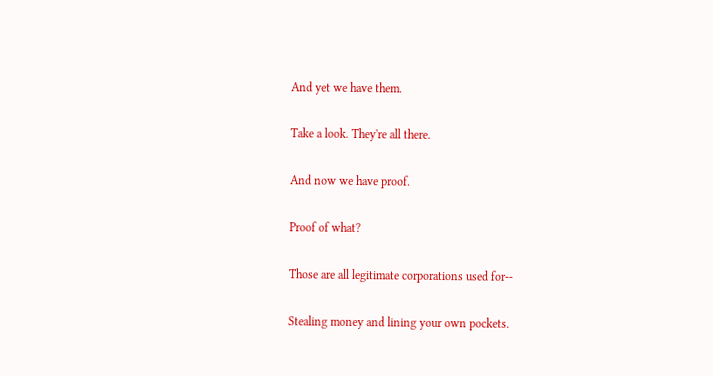And yet we have them.

Take a look. They're all there.

And now we have proof.

Proof of what?

Those are all legitimate corporations used for--

Stealing money and lining your own pockets.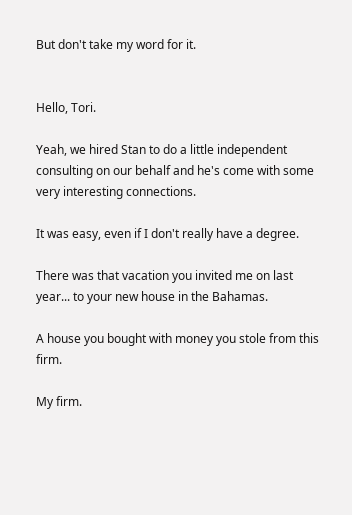But don't take my word for it.


Hello, Tori.

Yeah, we hired Stan to do a little independent consulting on our behalf and he's come with some very interesting connections.

It was easy, even if I don't really have a degree.

There was that vacation you invited me on last year... to your new house in the Bahamas.

A house you bought with money you stole from this firm.

My firm.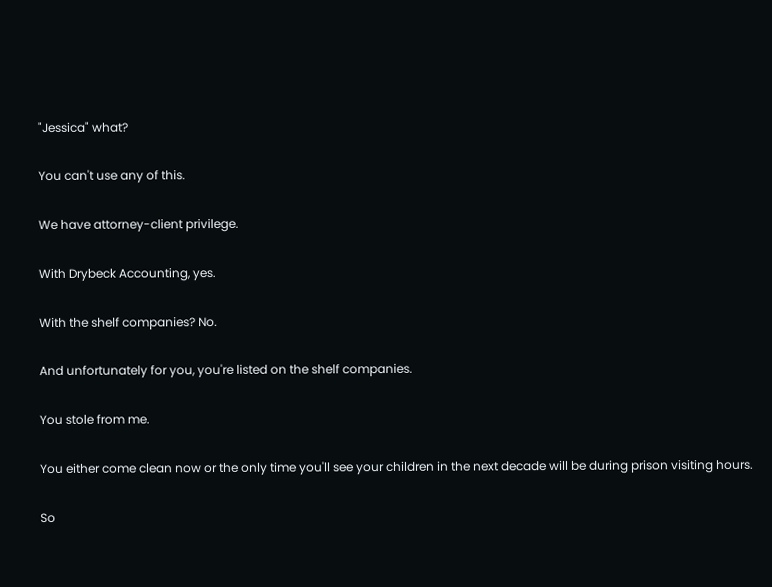"Jessica" what?

You can't use any of this.

We have attorney-client privilege.

With Drybeck Accounting, yes.

With the shelf companies? No.

And unfortunately for you, you're listed on the shelf companies.

You stole from me.

You either come clean now or the only time you'll see your children in the next decade will be during prison visiting hours.

So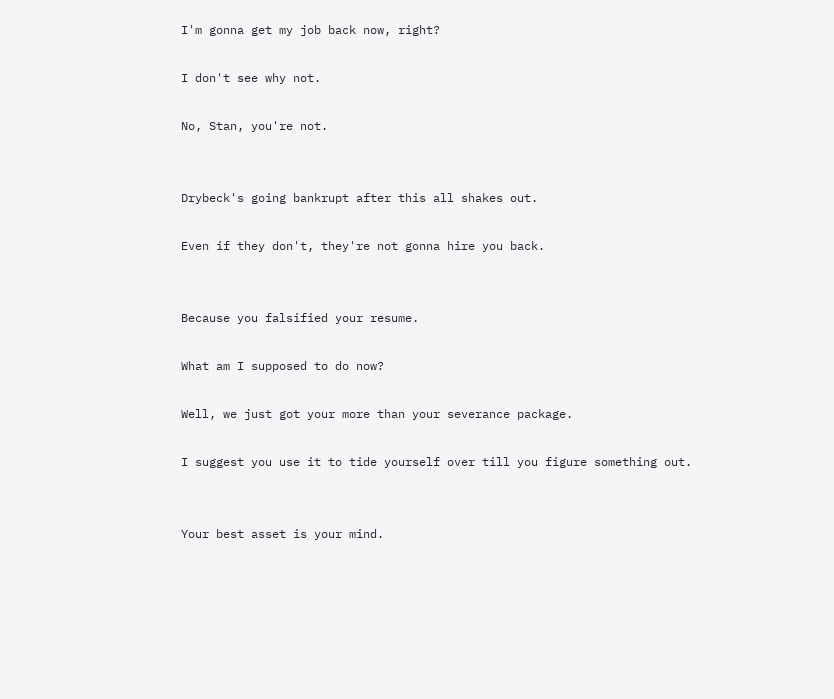I'm gonna get my job back now, right?

I don't see why not.

No, Stan, you're not.


Drybeck's going bankrupt after this all shakes out.

Even if they don't, they're not gonna hire you back.


Because you falsified your resume.

What am I supposed to do now?

Well, we just got your more than your severance package.

I suggest you use it to tide yourself over till you figure something out.


Your best asset is your mind.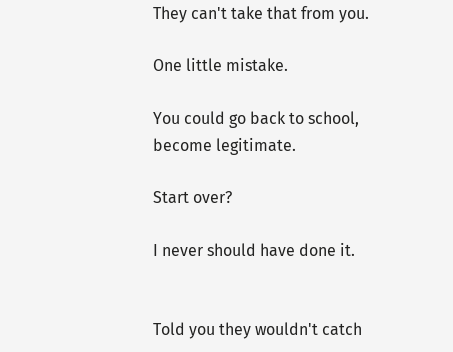They can't take that from you.

One little mistake.

You could go back to school, become legitimate.

Start over?

I never should have done it.


Told you they wouldn't catch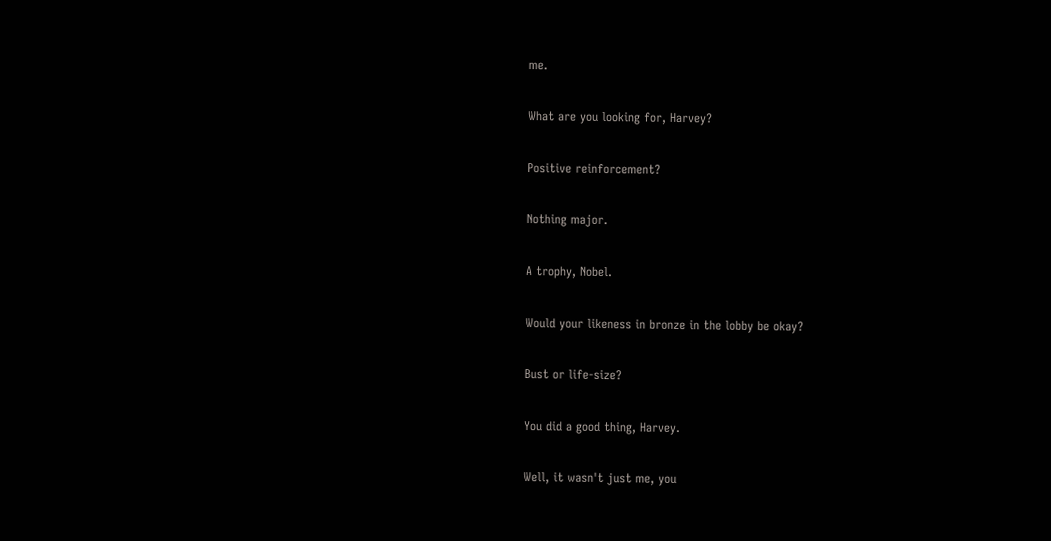me.

What are you looking for, Harvey?

Positive reinforcement?

Nothing major.

A trophy, Nobel.

Would your likeness in bronze in the lobby be okay?

Bust or life-size?

You did a good thing, Harvey.

Well, it wasn't just me, you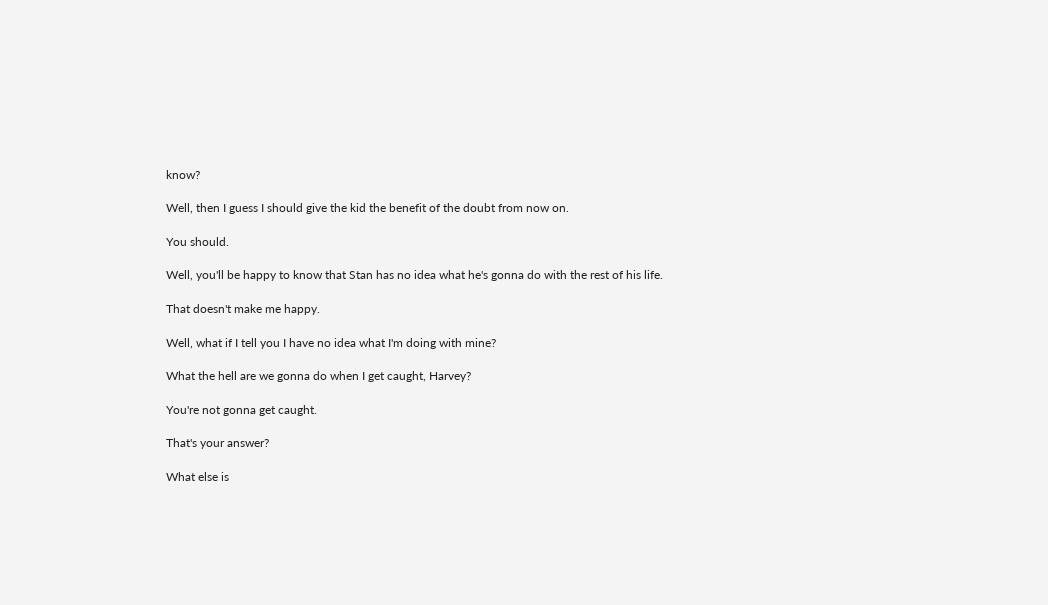know?

Well, then I guess I should give the kid the benefit of the doubt from now on.

You should.

Well, you'll be happy to know that Stan has no idea what he's gonna do with the rest of his life.

That doesn't make me happy.

Well, what if I tell you I have no idea what I'm doing with mine?

What the hell are we gonna do when I get caught, Harvey?

You're not gonna get caught.

That's your answer?

What else is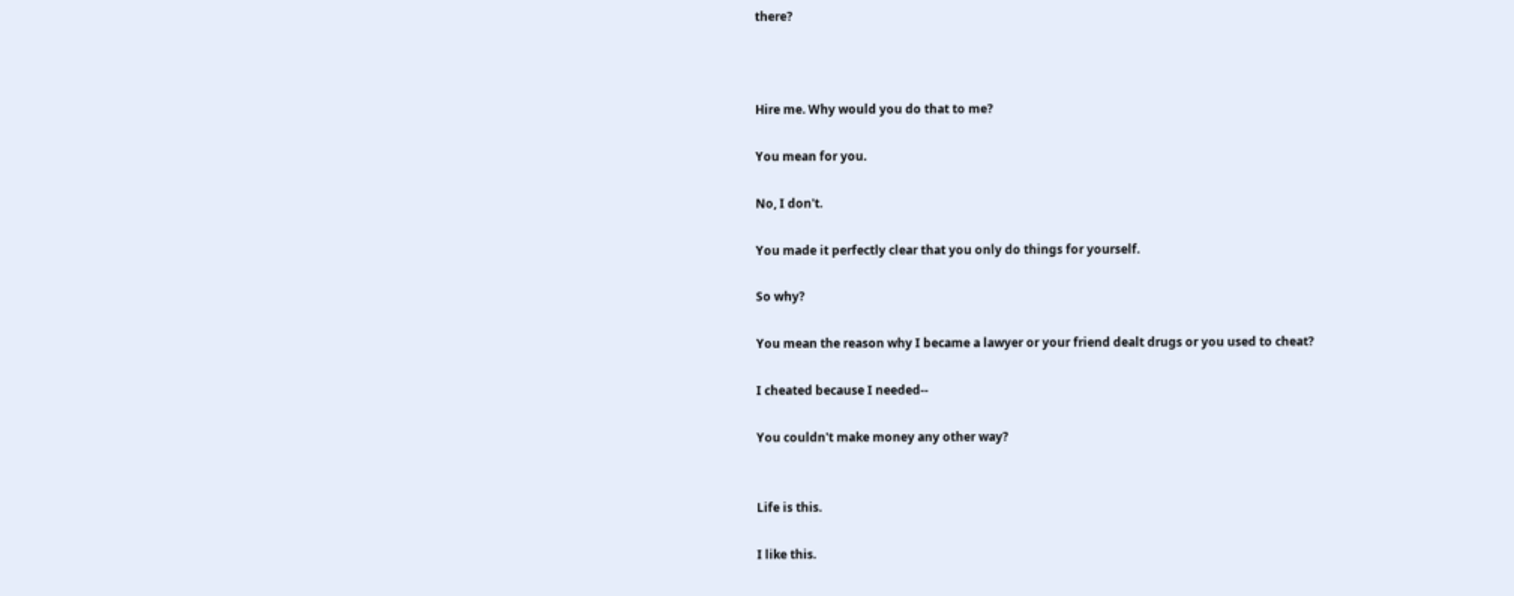there?



Hire me. Why would you do that to me?

You mean for you.

No, I don't.

You made it perfectly clear that you only do things for yourself.

So why?

You mean the reason why I became a lawyer or your friend dealt drugs or you used to cheat?

I cheated because I needed--

You couldn't make money any other way?


Life is this.

I like this.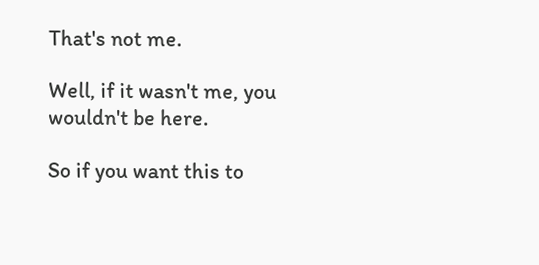That's not me.

Well, if it wasn't me, you wouldn't be here.

So if you want this to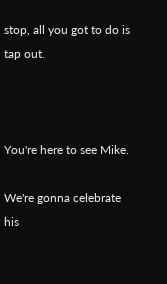stop, all you got to do is tap out.



You're here to see Mike.

We're gonna celebrate his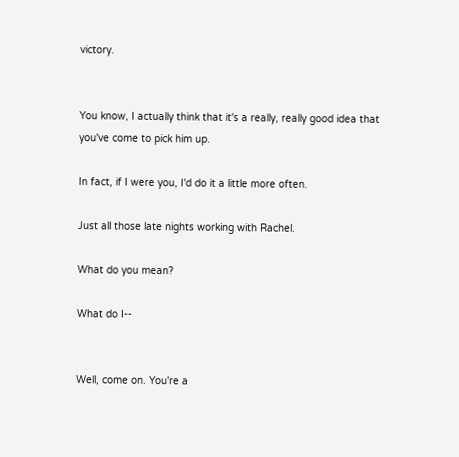victory.


You know, I actually think that it's a really, really good idea that you've come to pick him up.

In fact, if I were you, I'd do it a little more often.

Just all those late nights working with Rachel.

What do you mean?

What do I--


Well, come on. You're a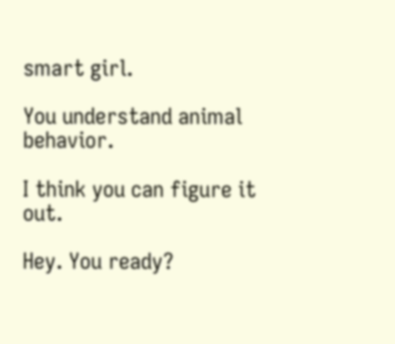smart girl.

You understand animal behavior.

I think you can figure it out.

Hey. You ready?